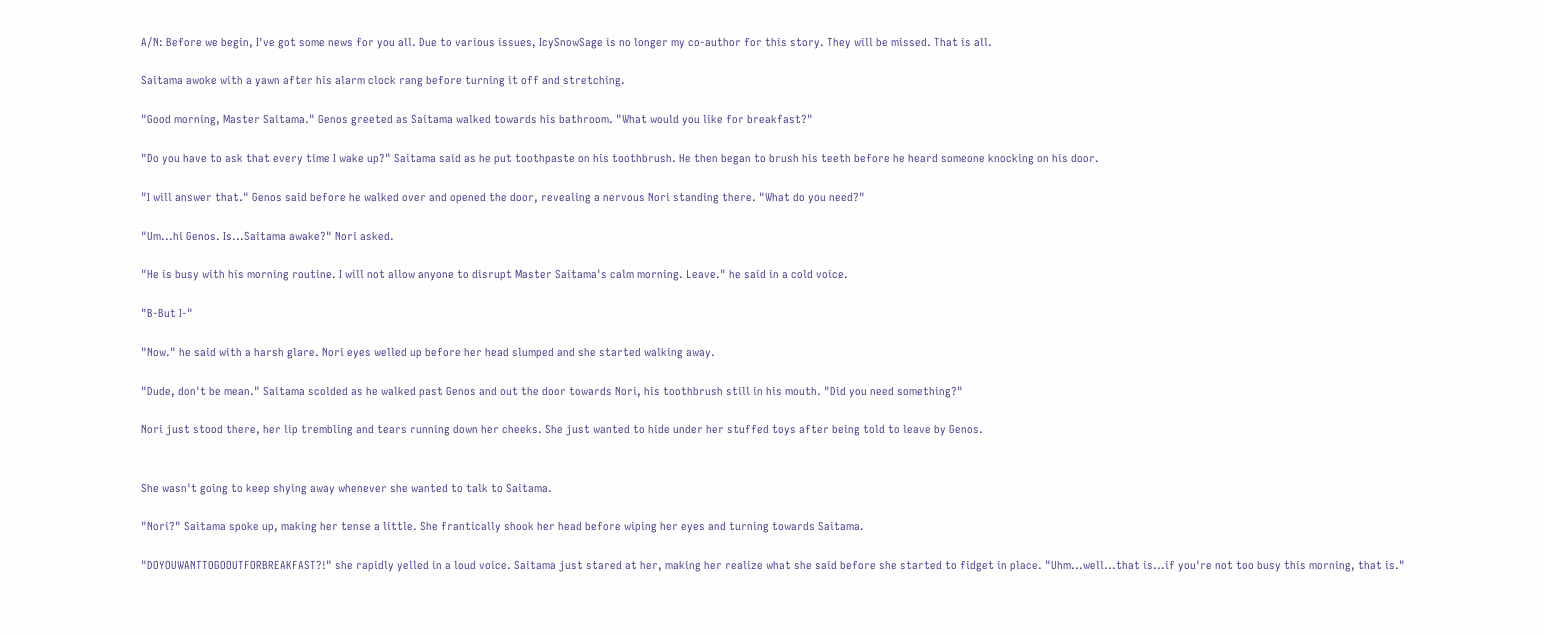A/N: Before we begin, I've got some news for you all. Due to various issues, IcySnowSage is no longer my co-author for this story. They will be missed. That is all.

Saitama awoke with a yawn after his alarm clock rang before turning it off and stretching.

"Good morning, Master Saitama." Genos greeted as Saitama walked towards his bathroom. "What would you like for breakfast?"

"Do you have to ask that every time I wake up?" Saitama said as he put toothpaste on his toothbrush. He then began to brush his teeth before he heard someone knocking on his door.

"I will answer that." Genos said before he walked over and opened the door, revealing a nervous Nori standing there. "What do you need?"

"Um...hi Genos. Is...Saitama awake?" Nori asked.

"He is busy with his morning routine. I will not allow anyone to disrupt Master Saitama's calm morning. Leave." he said in a cold voice.

"B-But I-"

"Now." he said with a harsh glare. Nori eyes welled up before her head slumped and she started walking away.

"Dude, don't be mean." Saitama scolded as he walked past Genos and out the door towards Nori, his toothbrush still in his mouth. "Did you need something?"

Nori just stood there, her lip trembling and tears running down her cheeks. She just wanted to hide under her stuffed toys after being told to leave by Genos.


She wasn't going to keep shying away whenever she wanted to talk to Saitama.

"Nori?" Saitama spoke up, making her tense a little. She frantically shook her head before wiping her eyes and turning towards Saitama.

"DOYOUWANTTOGOOUTFORBREAKFAST?!" she rapidly yelled in a loud voice. Saitama just stared at her, making her realize what she said before she started to fidget in place. "Uhm...well...that is...if you're not too busy this morning, that is."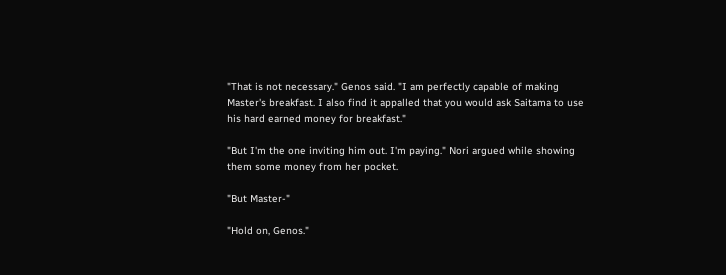"That is not necessary." Genos said. "I am perfectly capable of making Master's breakfast. I also find it appalled that you would ask Saitama to use his hard earned money for breakfast."

"But I'm the one inviting him out. I'm paying." Nori argued while showing them some money from her pocket.

"But Master-"

"Hold on, Genos."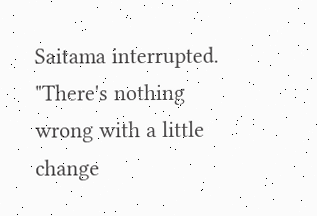Saitama interrupted. "There's nothing wrong with a little change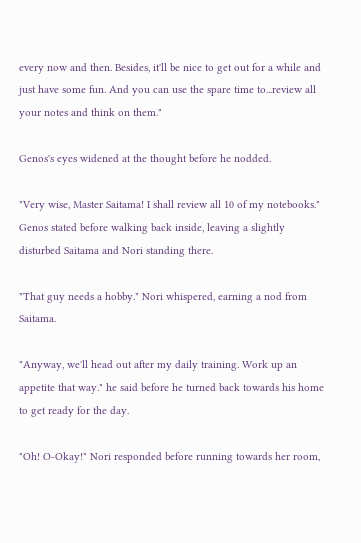every now and then. Besides, it'll be nice to get out for a while and just have some fun. And you can use the spare time to...review all your notes and think on them."

Genos's eyes widened at the thought before he nodded.

"Very wise, Master Saitama! I shall review all 10 of my notebooks." Genos stated before walking back inside, leaving a slightly disturbed Saitama and Nori standing there.

"That guy needs a hobby." Nori whispered, earning a nod from Saitama.

"Anyway, we'll head out after my daily training. Work up an appetite that way." he said before he turned back towards his home to get ready for the day.

"Oh! O-Okay!" Nori responded before running towards her room,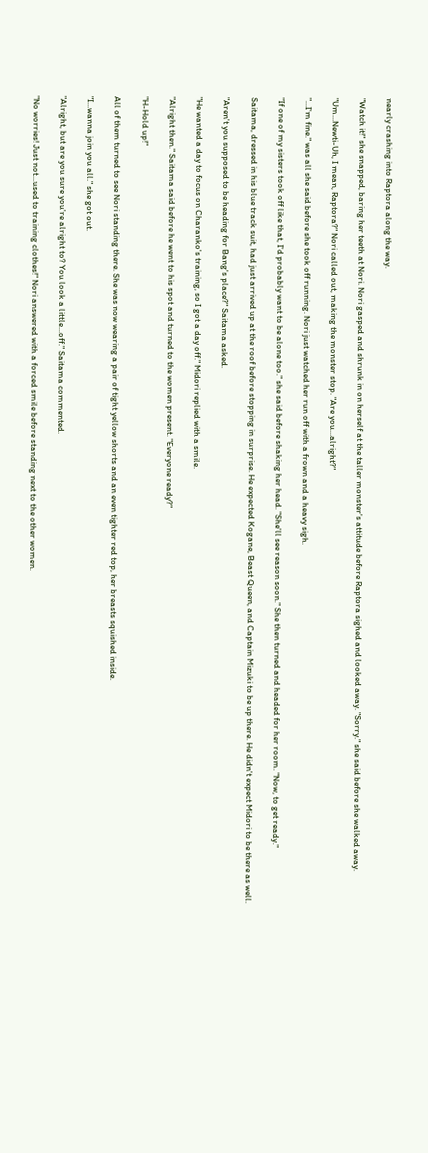nearly crashing into Raptora along the way.

"Watch it!" she snapped, baring her teeth at Nori. Nori gasped and shrunk in on herself at the taller monster's attitude before Raptora sighed and looked away. "Sorry." she said before she walked away.

"Um...Newti-Uh, I mean, Raptora?" Nori called out, making the monster stop. "Are you...alright?"

"...I'm fine." was all she said before she took off running. Nori just watched her run off with a frown and a heavy sigh.

"If one of my sisters took off like that, I'd probably want to be alone too." she said before shaking her head. "She'll see reason soon." She then turned and headed for her room. "Now, to get ready."

Saitama, dressed in his blue track suit, had just arrived up at the roof before stopping in surprise. He expected Kogane, Beast Queen, and Captain Mizuki to be up there. He didn't expect Midori to be there as well.

"Aren't you supposed to be heading for Bang's place?" Saitama asked.

"He wanted a day to focus on Charanko's training, so I got a day off." Midori replied with a smile.

"Alright then." Saitama said before he went to his spot and turned to the women present. "Everyone ready?"

"H-Hold up!"

All of them turned to see Nori standing there. She was now wearing a pair of tight yellow shorts and an even tighter red top, her breasts squished inside.

"I...wanna join you all." she got out.

"Alright, but are you sure you're alright to? You look a little...off." Saitama commented.

"No worries! Just not...used to training clothes!" Nori answered with a forced smile before standing next to the other women.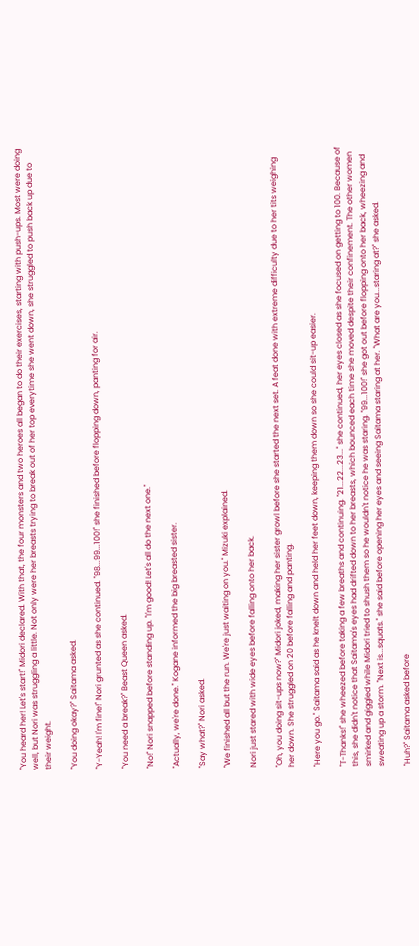"You heard her! Let's start!" Midori declared. With that, the four monsters and two heroes all began to do their exercises, starting with push-ups. Most were doing well, but Nori was struggling a little. Not only were her breasts trying to break out of her top everytime she went down, she struggled to push back up due to their weight.

"You doing okay?" Saitama asked.

"Y-Yeah! I'm fine!" Nori grunted as she continued. "98...99...100!" she finished before flopping down, panting for air.

"You need a break?" Beast Queen asked.

"No!" Nori snapped before standing up. "I'm good! Let's all do the next one."

"Actually, we're done." Kogane informed the big breasted sister.

"Say what?" Nori asked.

"We finished all but the run. We're just waiting on you." Mizuki explained.

Nori just stared with wide eyes before falling onto her back.

"Oh, you doing sit-ups now?" Midori joked, making her sister growl before she started the next set. A feat done with extreme difficulty due to her tits weighing her down. She struggled on 20 before falling and panting.

"Here you go." Saitama said as he knelt down and held her feet down, keeping them down so she could sit-up easier.

"T-Thanks!" she wheezed before taking a few breaths and continuing. "21...22...23..." she continued, her eyes closed as she focused on getting to 100. Because of this, she didn't notice that Saitama's eyes had drifted down to her breasts, which bounced each time she moved despite their confinement. The other women smirked and giggled while Midori tried to shush them so he wouldn't notice he was staring. "99...100!" she got out before flopping onto her back, wheezing and sweating up a storm. "Next is...squats." she said before opening her eyes and seeing Saitama staring at her. "What are you...staring at?" she asked.

"Huh?" Saitama asked before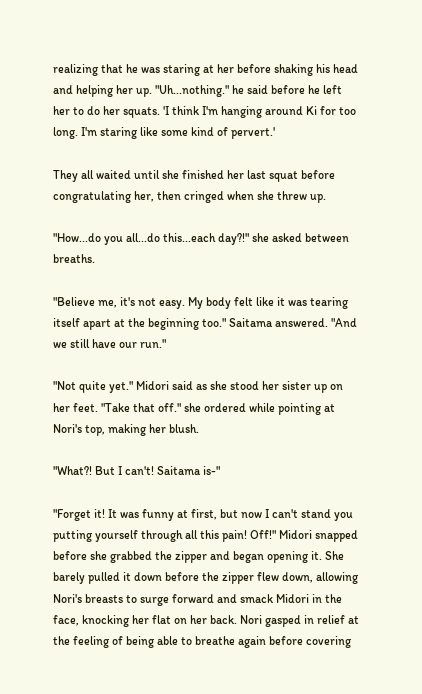realizing that he was staring at her before shaking his head and helping her up. "Uh...nothing." he said before he left her to do her squats. 'I think I'm hanging around Ki for too long. I'm staring like some kind of pervert.'

They all waited until she finished her last squat before congratulating her, then cringed when she threw up.

"How...do you all...do this...each day?!" she asked between breaths.

"Believe me, it's not easy. My body felt like it was tearing itself apart at the beginning too." Saitama answered. "And we still have our run."

"Not quite yet." Midori said as she stood her sister up on her feet. "Take that off." she ordered while pointing at Nori's top, making her blush.

"What?! But I can't! Saitama is-"

"Forget it! It was funny at first, but now I can't stand you putting yourself through all this pain! Off!" Midori snapped before she grabbed the zipper and began opening it. She barely pulled it down before the zipper flew down, allowing Nori's breasts to surge forward and smack Midori in the face, knocking her flat on her back. Nori gasped in relief at the feeling of being able to breathe again before covering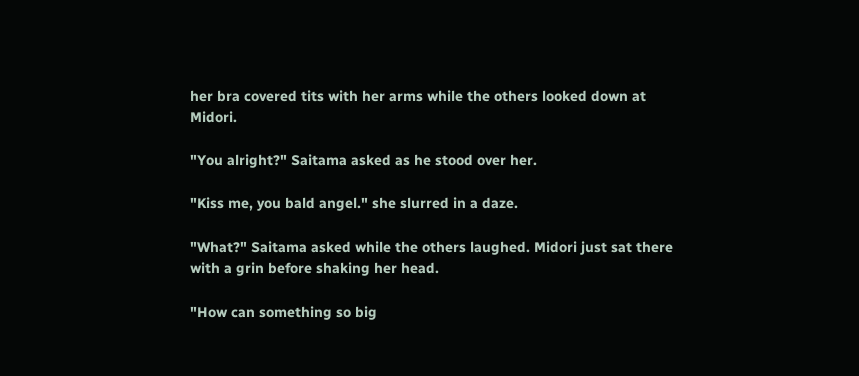her bra covered tits with her arms while the others looked down at Midori.

"You alright?" Saitama asked as he stood over her.

"Kiss me, you bald angel." she slurred in a daze.

"What?" Saitama asked while the others laughed. Midori just sat there with a grin before shaking her head.

"How can something so big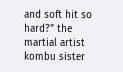and soft hit so hard?" the martial artist kombu sister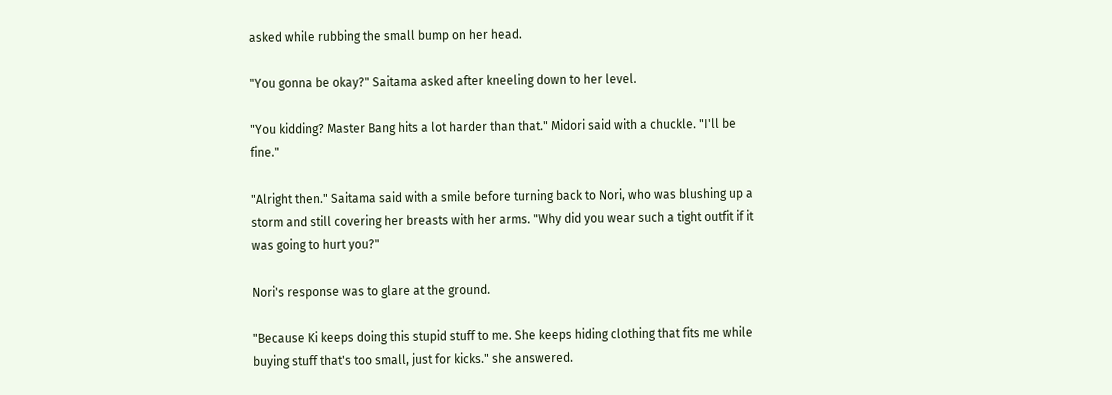asked while rubbing the small bump on her head.

"You gonna be okay?" Saitama asked after kneeling down to her level.

"You kidding? Master Bang hits a lot harder than that." Midori said with a chuckle. "I'll be fine."

"Alright then." Saitama said with a smile before turning back to Nori, who was blushing up a storm and still covering her breasts with her arms. "Why did you wear such a tight outfit if it was going to hurt you?"

Nori's response was to glare at the ground.

"Because Ki keeps doing this stupid stuff to me. She keeps hiding clothing that fits me while buying stuff that's too small, just for kicks." she answered.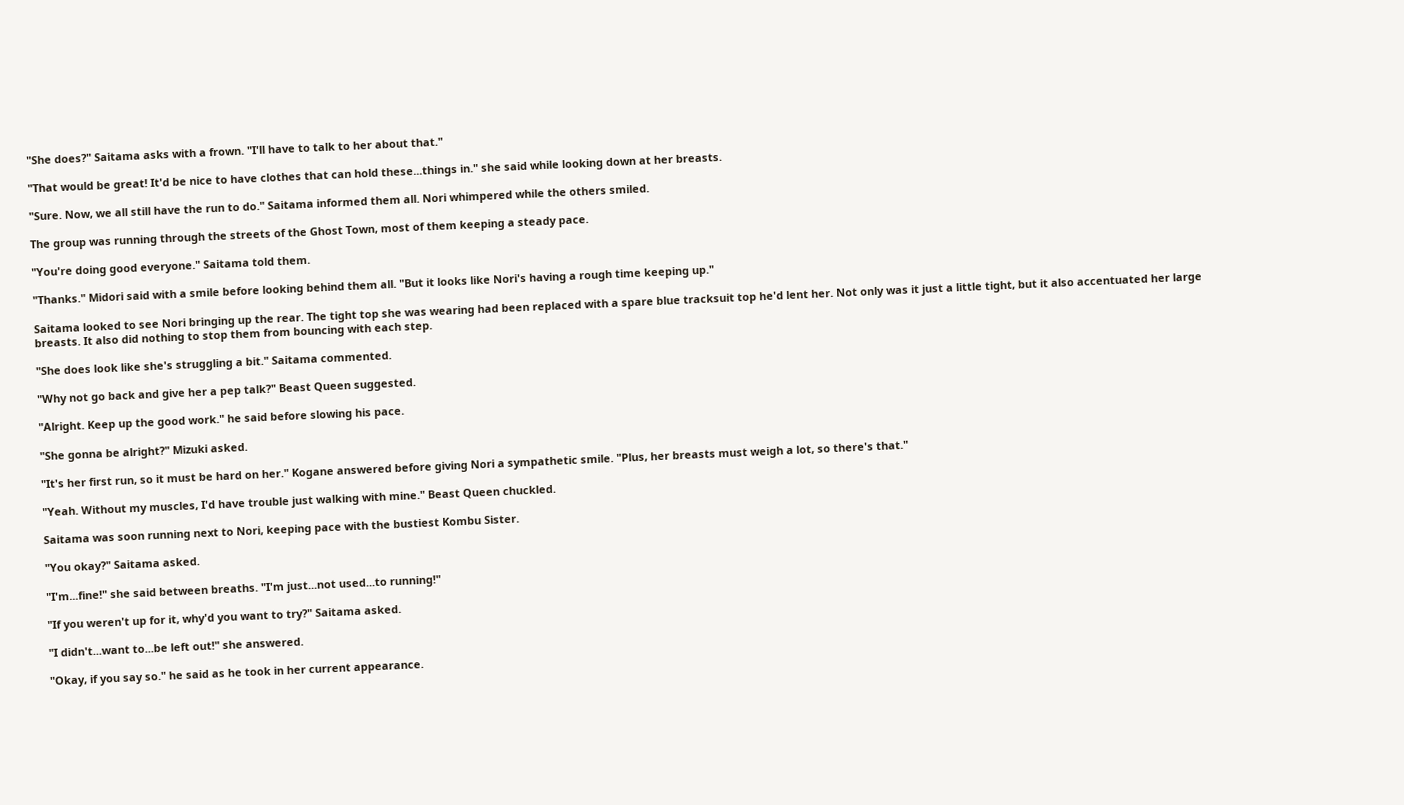"She does?" Saitama asks with a frown. "I'll have to talk to her about that."

"That would be great! It'd be nice to have clothes that can hold these...things in." she said while looking down at her breasts.

"Sure. Now, we all still have the run to do." Saitama informed them all. Nori whimpered while the others smiled.

The group was running through the streets of the Ghost Town, most of them keeping a steady pace.

"You're doing good everyone." Saitama told them.

"Thanks." Midori said with a smile before looking behind them all. "But it looks like Nori's having a rough time keeping up."

Saitama looked to see Nori bringing up the rear. The tight top she was wearing had been replaced with a spare blue tracksuit top he'd lent her. Not only was it just a little tight, but it also accentuated her large breasts. It also did nothing to stop them from bouncing with each step.

"She does look like she's struggling a bit." Saitama commented.

"Why not go back and give her a pep talk?" Beast Queen suggested.

"Alright. Keep up the good work." he said before slowing his pace.

"She gonna be alright?" Mizuki asked.

"It's her first run, so it must be hard on her." Kogane answered before giving Nori a sympathetic smile. "Plus, her breasts must weigh a lot, so there's that."

"Yeah. Without my muscles, I'd have trouble just walking with mine." Beast Queen chuckled.

Saitama was soon running next to Nori, keeping pace with the bustiest Kombu Sister.

"You okay?" Saitama asked.

"I'm...fine!" she said between breaths. "I'm just...not used...to running!"

"If you weren't up for it, why'd you want to try?" Saitama asked.

"I didn't...want to...be left out!" she answered.

"Okay, if you say so." he said as he took in her current appearance.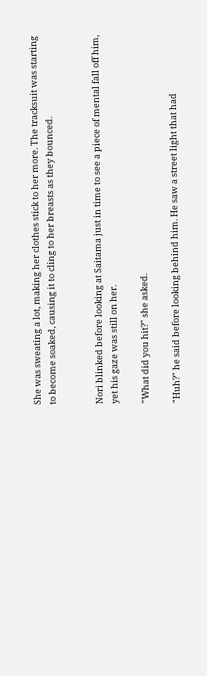She was sweating a lot, making her clothes stick to her more. The tracksuit was starting to become soaked, causing it to cling to her breasts as they bounced.


Nori blinked before looking at Saitama just in time to see a piece of mental fall off him, yet his gaze was still on her.

"What did you hit?" she asked.

"Huh?" he said before looking behind him. He saw a street light that had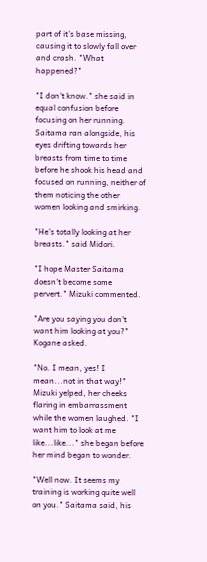part of it's base missing, causing it to slowly fall over and crash. "What happened?"

"I don't know." she said in equal confusion before focusing on her running. Saitama ran alongside, his eyes drifting towards her breasts from time to time before he shook his head and focused on running, neither of them noticing the other women looking and smirking.

"He's totally looking at her breasts." said Midori.

"I hope Master Saitama doesn't become some pervert." Mizuki commented.

"Are you saying you don't want him looking at you?" Kogane asked.

"No. I mean, yes! I mean...not in that way!" Mizuki yelped, her cheeks flaring in embarrassment while the women laughed. "I want him to look at me like...like..." she began before her mind began to wonder.

"Well now. It seems my training is working quite well on you." Saitama said, his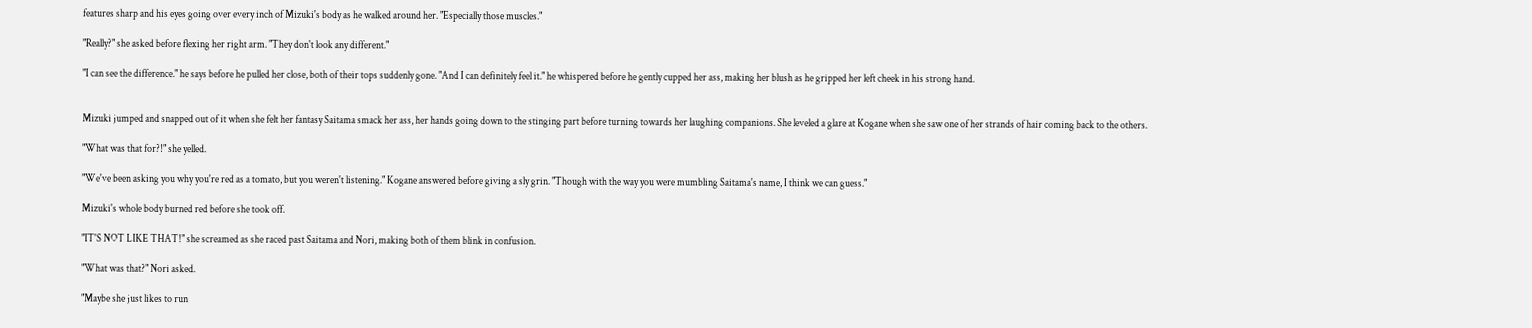features sharp and his eyes going over every inch of Mizuki's body as he walked around her. "Especially those muscles."

"Really?" she asked before flexing her right arm. "They don't look any different."

"I can see the difference." he says before he pulled her close, both of their tops suddenly gone. "And I can definitely feel it." he whispered before he gently cupped her ass, making her blush as he gripped her left cheek in his strong hand.


Mizuki jumped and snapped out of it when she felt her fantasy Saitama smack her ass, her hands going down to the stinging part before turning towards her laughing companions. She leveled a glare at Kogane when she saw one of her strands of hair coming back to the others.

"What was that for?!" she yelled.

"We've been asking you why you're red as a tomato, but you weren't listening." Kogane answered before giving a sly grin. "Though with the way you were mumbling Saitama's name, I think we can guess."

Mizuki's whole body burned red before she took off.

"IT'S NOT LIKE THAT!" she screamed as she raced past Saitama and Nori, making both of them blink in confusion.

"What was that?" Nori asked.

"Maybe she just likes to run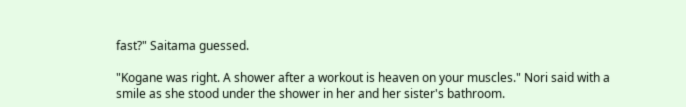fast?" Saitama guessed.

"Kogane was right. A shower after a workout is heaven on your muscles." Nori said with a smile as she stood under the shower in her and her sister's bathroom.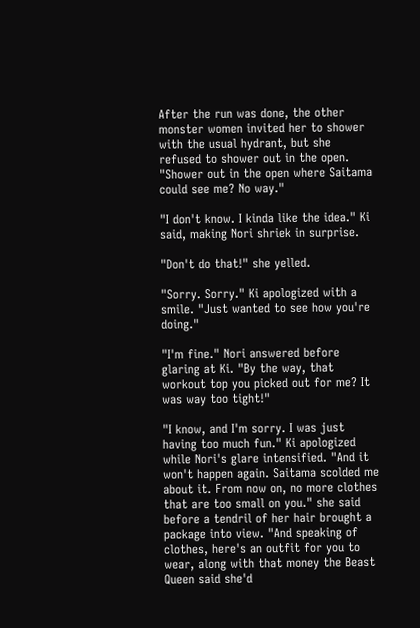After the run was done, the other monster women invited her to shower with the usual hydrant, but she refused to shower out in the open. "Shower out in the open where Saitama could see me? No way."

"I don't know. I kinda like the idea." Ki said, making Nori shriek in surprise.

"Don't do that!" she yelled.

"Sorry. Sorry." Ki apologized with a smile. "Just wanted to see how you're doing."

"I'm fine." Nori answered before glaring at Ki. "By the way, that workout top you picked out for me? It was way too tight!"

"I know, and I'm sorry. I was just having too much fun." Ki apologized while Nori's glare intensified. "And it won't happen again. Saitama scolded me about it. From now on, no more clothes that are too small on you." she said before a tendril of her hair brought a package into view. "And speaking of clothes, here's an outfit for you to wear, along with that money the Beast Queen said she'd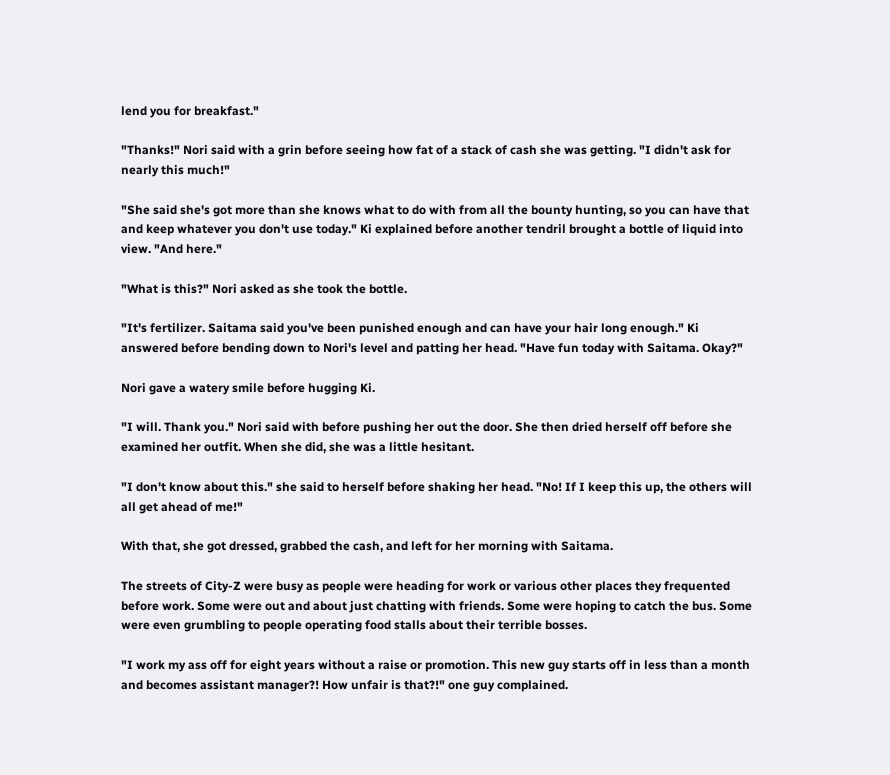lend you for breakfast."

"Thanks!" Nori said with a grin before seeing how fat of a stack of cash she was getting. "I didn't ask for nearly this much!"

"She said she's got more than she knows what to do with from all the bounty hunting, so you can have that and keep whatever you don't use today." Ki explained before another tendril brought a bottle of liquid into view. "And here."

"What is this?" Nori asked as she took the bottle.

"It's fertilizer. Saitama said you've been punished enough and can have your hair long enough." Ki answered before bending down to Nori's level and patting her head. "Have fun today with Saitama. Okay?"

Nori gave a watery smile before hugging Ki.

"I will. Thank you." Nori said with before pushing her out the door. She then dried herself off before she examined her outfit. When she did, she was a little hesitant.

"I don't know about this." she said to herself before shaking her head. "No! If I keep this up, the others will all get ahead of me!"

With that, she got dressed, grabbed the cash, and left for her morning with Saitama.

The streets of City-Z were busy as people were heading for work or various other places they frequented before work. Some were out and about just chatting with friends. Some were hoping to catch the bus. Some were even grumbling to people operating food stalls about their terrible bosses.

"I work my ass off for eight years without a raise or promotion. This new guy starts off in less than a month and becomes assistant manager?! How unfair is that?!" one guy complained.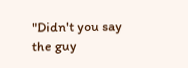"Didn't you say the guy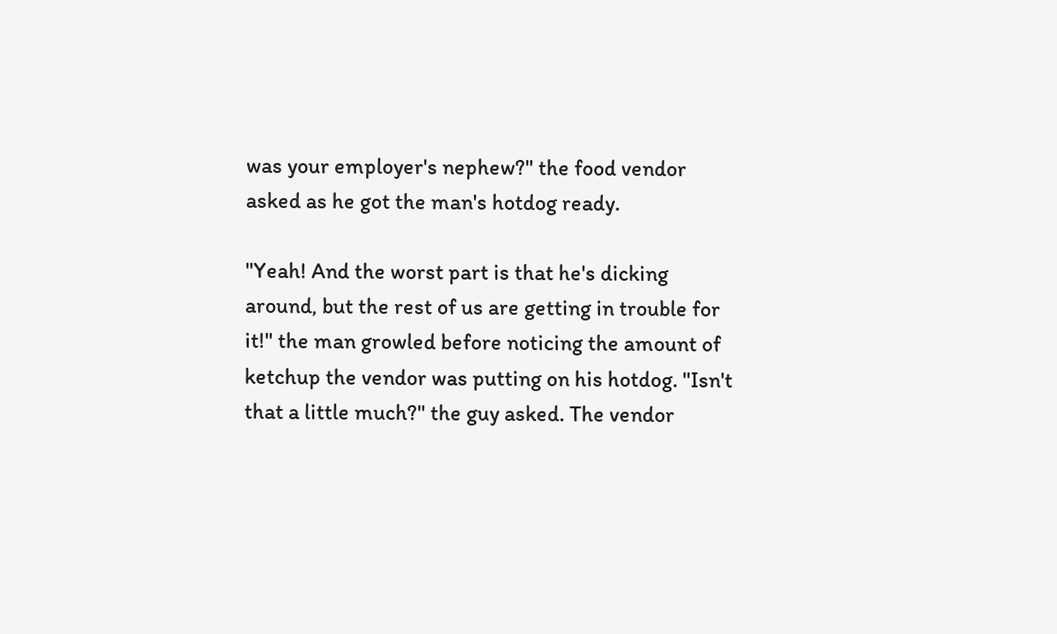was your employer's nephew?" the food vendor asked as he got the man's hotdog ready.

"Yeah! And the worst part is that he's dicking around, but the rest of us are getting in trouble for it!" the man growled before noticing the amount of ketchup the vendor was putting on his hotdog. "Isn't that a little much?" the guy asked. The vendor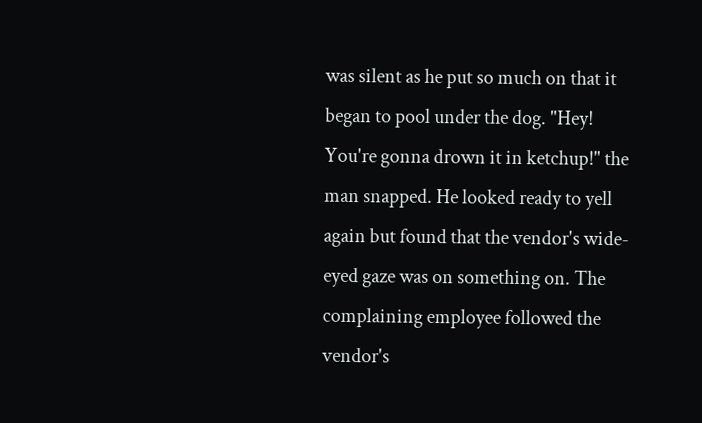was silent as he put so much on that it began to pool under the dog. "Hey! You're gonna drown it in ketchup!" the man snapped. He looked ready to yell again but found that the vendor's wide-eyed gaze was on something on. The complaining employee followed the vendor's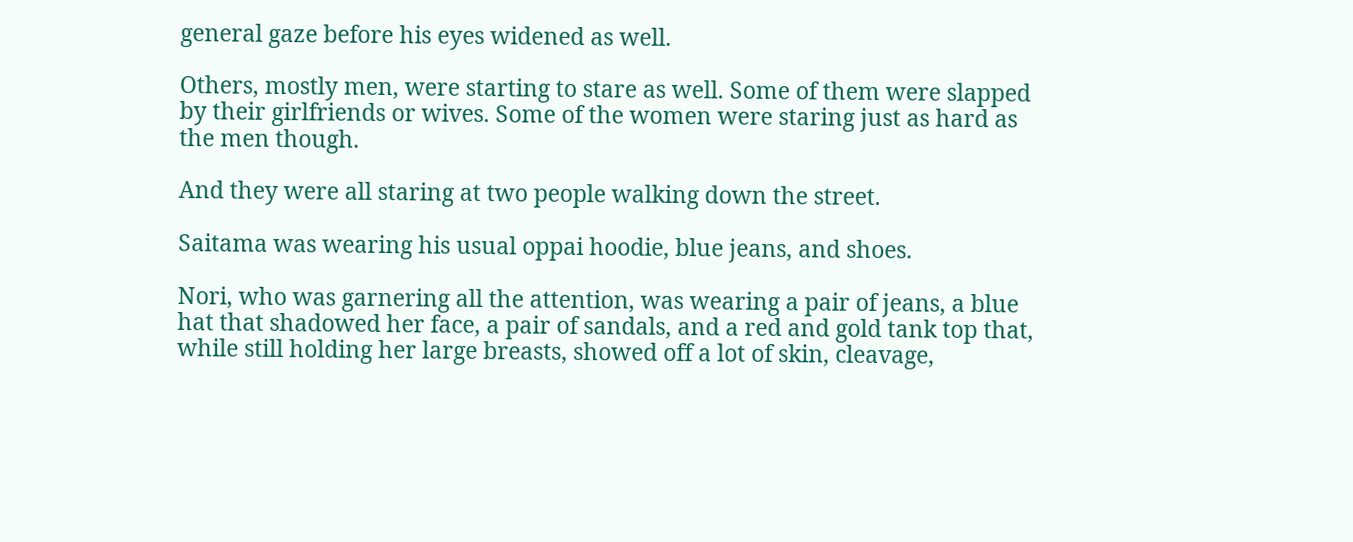general gaze before his eyes widened as well.

Others, mostly men, were starting to stare as well. Some of them were slapped by their girlfriends or wives. Some of the women were staring just as hard as the men though.

And they were all staring at two people walking down the street.

Saitama was wearing his usual oppai hoodie, blue jeans, and shoes.

Nori, who was garnering all the attention, was wearing a pair of jeans, a blue hat that shadowed her face, a pair of sandals, and a red and gold tank top that, while still holding her large breasts, showed off a lot of skin, cleavage,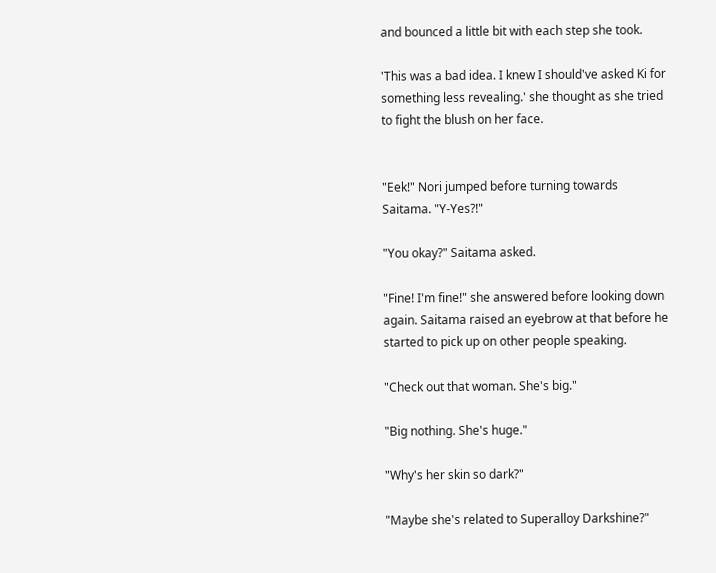and bounced a little bit with each step she took.

'This was a bad idea. I knew I should've asked Ki for something less revealing.' she thought as she tried to fight the blush on her face.


"Eek!" Nori jumped before turning towards Saitama. "Y-Yes?!"

"You okay?" Saitama asked.

"Fine! I'm fine!" she answered before looking down again. Saitama raised an eyebrow at that before he started to pick up on other people speaking.

"Check out that woman. She's big."

"Big nothing. She's huge."

"Why's her skin so dark?"

"Maybe she's related to Superalloy Darkshine?"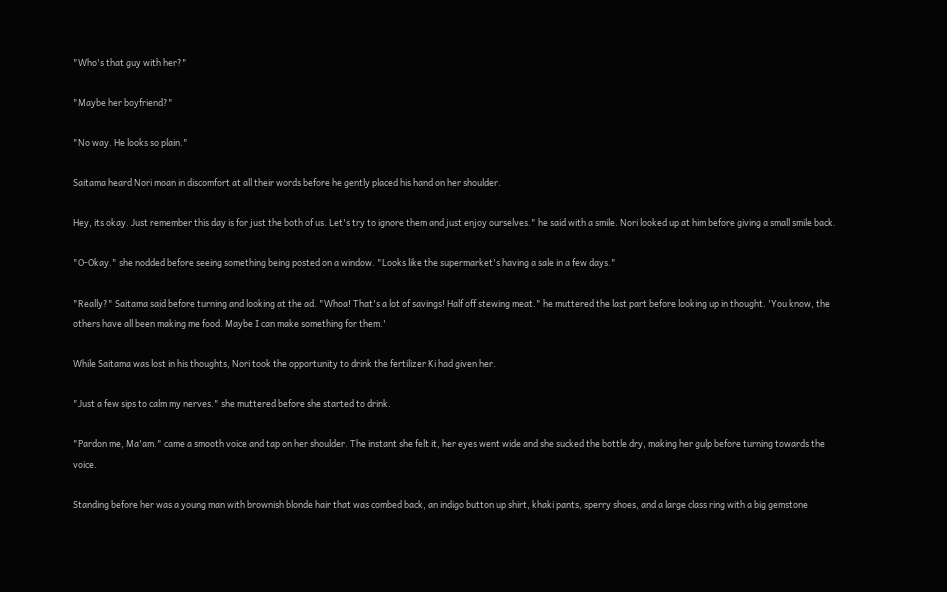"Who's that guy with her?"

"Maybe her boyfriend?"

"No way. He looks so plain."

Saitama heard Nori moan in discomfort at all their words before he gently placed his hand on her shoulder.

Hey, its okay. Just remember this day is for just the both of us. Let's try to ignore them and just enjoy ourselves." he said with a smile. Nori looked up at him before giving a small smile back.

"O-Okay." she nodded before seeing something being posted on a window. "Looks like the supermarket's having a sale in a few days."

"Really?" Saitama said before turning and looking at the ad. "Whoa! That's a lot of savings! Half off stewing meat." he muttered the last part before looking up in thought. 'You know, the others have all been making me food. Maybe I can make something for them.'

While Saitama was lost in his thoughts, Nori took the opportunity to drink the fertilizer Ki had given her.

"Just a few sips to calm my nerves." she muttered before she started to drink.

"Pardon me, Ma'am." came a smooth voice and tap on her shoulder. The instant she felt it, her eyes went wide and she sucked the bottle dry, making her gulp before turning towards the voice.

Standing before her was a young man with brownish blonde hair that was combed back, an indigo button up shirt, khaki pants, sperry shoes, and a large class ring with a big gemstone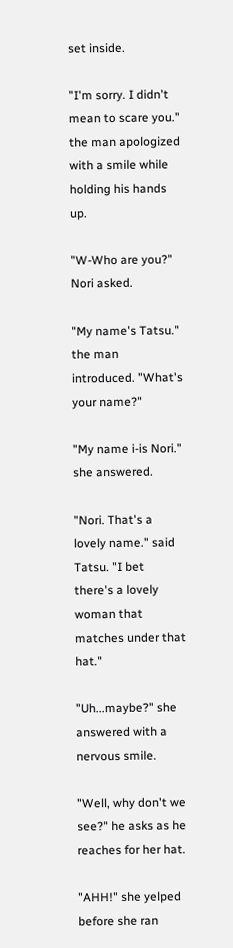set inside.

"I'm sorry. I didn't mean to scare you." the man apologized with a smile while holding his hands up.

"W-Who are you?" Nori asked.

"My name's Tatsu." the man introduced. "What's your name?"

"My name i-is Nori." she answered.

"Nori. That's a lovely name." said Tatsu. "I bet there's a lovely woman that matches under that hat."

"Uh...maybe?" she answered with a nervous smile.

"Well, why don't we see?" he asks as he reaches for her hat.

"AHH!" she yelped before she ran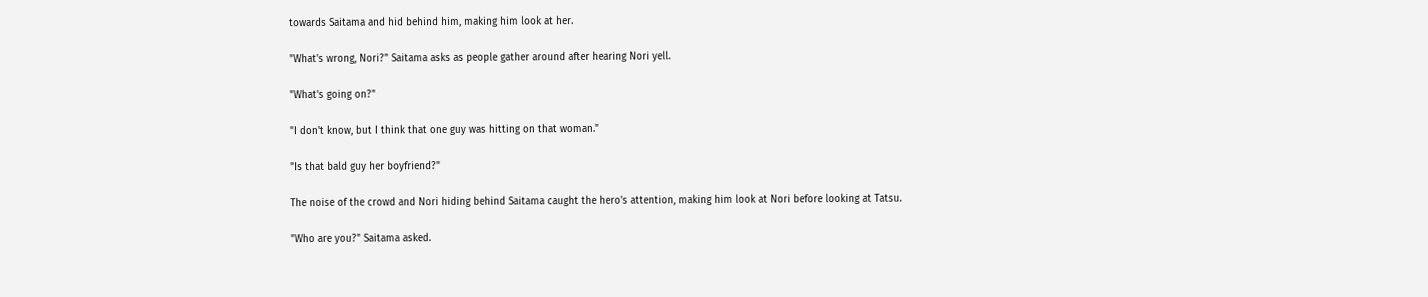towards Saitama and hid behind him, making him look at her.

"What's wrong, Nori?" Saitama asks as people gather around after hearing Nori yell.

"What's going on?"

"I don't know, but I think that one guy was hitting on that woman."

"Is that bald guy her boyfriend?"

The noise of the crowd and Nori hiding behind Saitama caught the hero's attention, making him look at Nori before looking at Tatsu.

"Who are you?" Saitama asked.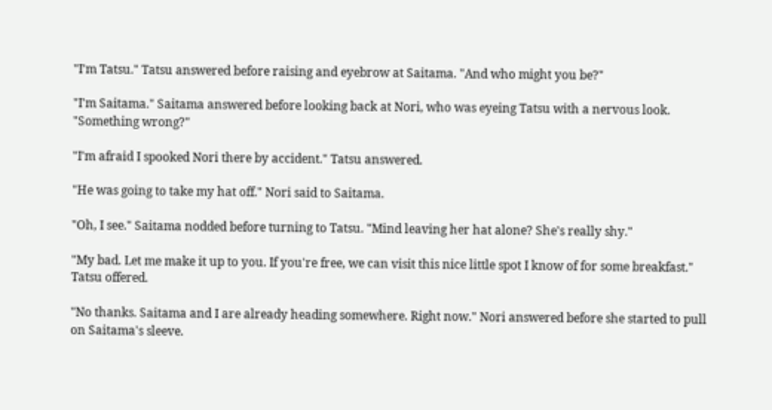"I'm Tatsu." Tatsu answered before raising and eyebrow at Saitama. "And who might you be?"

"I'm Saitama." Saitama answered before looking back at Nori, who was eyeing Tatsu with a nervous look. "Something wrong?"

"I'm afraid I spooked Nori there by accident." Tatsu answered.

"He was going to take my hat off." Nori said to Saitama.

"Oh, I see." Saitama nodded before turning to Tatsu. "Mind leaving her hat alone? She's really shy."

"My bad. Let me make it up to you. If you're free, we can visit this nice little spot I know of for some breakfast." Tatsu offered.

"No thanks. Saitama and I are already heading somewhere. Right now." Nori answered before she started to pull on Saitama's sleeve.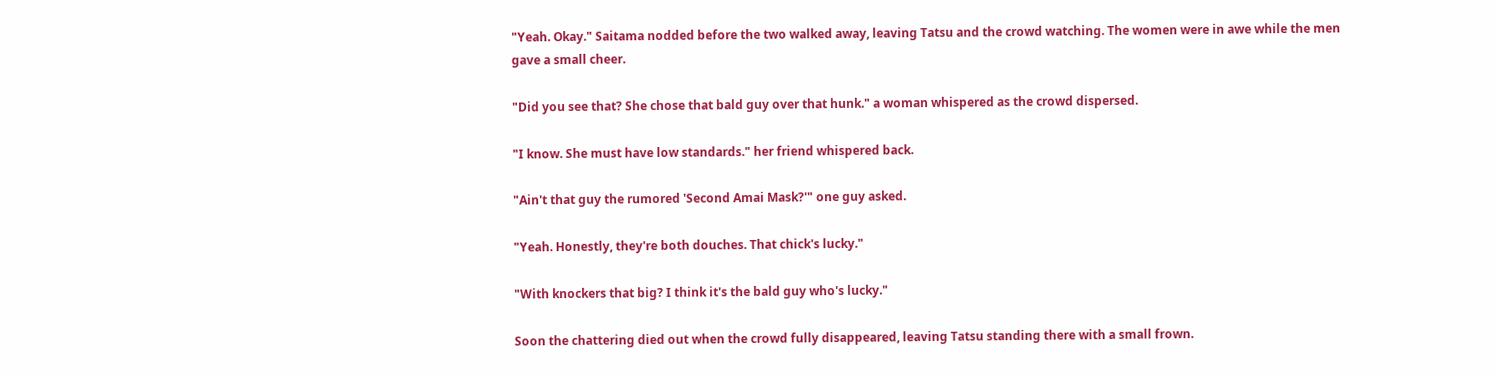"Yeah. Okay." Saitama nodded before the two walked away, leaving Tatsu and the crowd watching. The women were in awe while the men gave a small cheer.

"Did you see that? She chose that bald guy over that hunk." a woman whispered as the crowd dispersed.

"I know. She must have low standards." her friend whispered back.

"Ain't that guy the rumored 'Second Amai Mask?'" one guy asked.

"Yeah. Honestly, they're both douches. That chick's lucky."

"With knockers that big? I think it's the bald guy who's lucky."

Soon the chattering died out when the crowd fully disappeared, leaving Tatsu standing there with a small frown.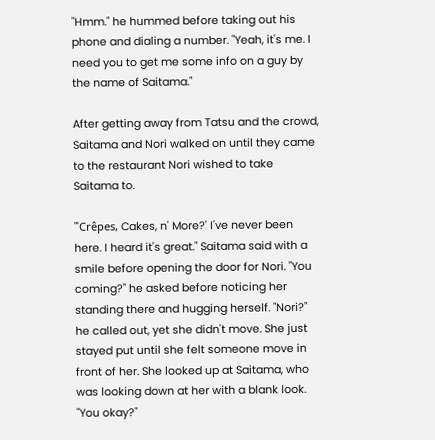"Hmm." he hummed before taking out his phone and dialing a number. "Yeah, it's me. I need you to get me some info on a guy by the name of Saitama."

After getting away from Tatsu and the crowd, Saitama and Nori walked on until they came to the restaurant Nori wished to take Saitama to.

"'Crêpes, Cakes, n' More?' I've never been here. I heard it's great." Saitama said with a smile before opening the door for Nori. "You coming?" he asked before noticing her standing there and hugging herself. "Nori?" he called out, yet she didn't move. She just stayed put until she felt someone move in front of her. She looked up at Saitama, who was looking down at her with a blank look. "You okay?"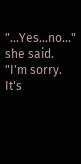"...Yes...no..." she said. "I'm sorry. It's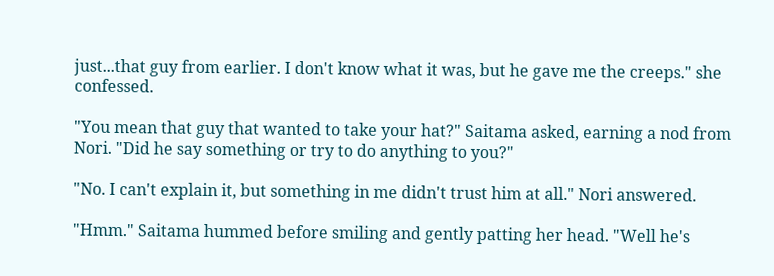just...that guy from earlier. I don't know what it was, but he gave me the creeps." she confessed.

"You mean that guy that wanted to take your hat?" Saitama asked, earning a nod from Nori. "Did he say something or try to do anything to you?"

"No. I can't explain it, but something in me didn't trust him at all." Nori answered.

"Hmm." Saitama hummed before smiling and gently patting her head. "Well he's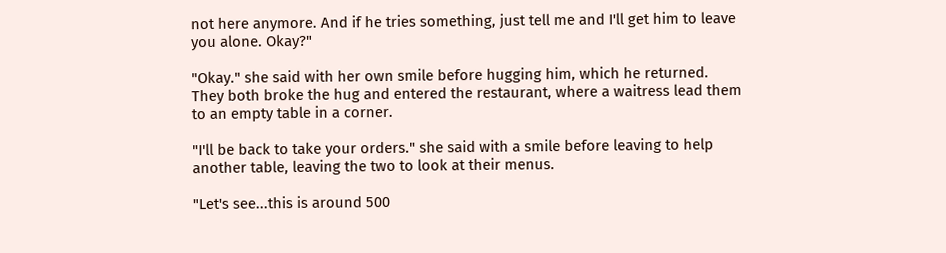not here anymore. And if he tries something, just tell me and I'll get him to leave you alone. Okay?"

"Okay." she said with her own smile before hugging him, which he returned. They both broke the hug and entered the restaurant, where a waitress lead them to an empty table in a corner.

"I'll be back to take your orders." she said with a smile before leaving to help another table, leaving the two to look at their menus.

"Let's see...this is around 500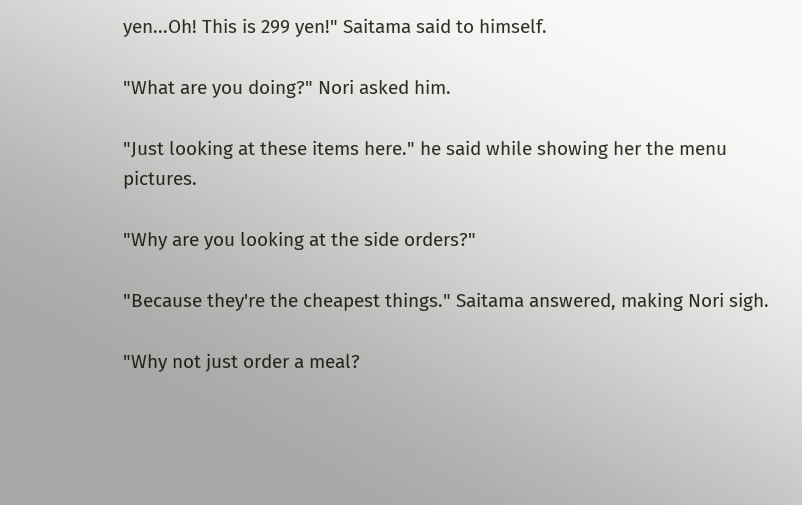yen...Oh! This is 299 yen!" Saitama said to himself.

"What are you doing?" Nori asked him.

"Just looking at these items here." he said while showing her the menu pictures.

"Why are you looking at the side orders?"

"Because they're the cheapest things." Saitama answered, making Nori sigh.

"Why not just order a meal?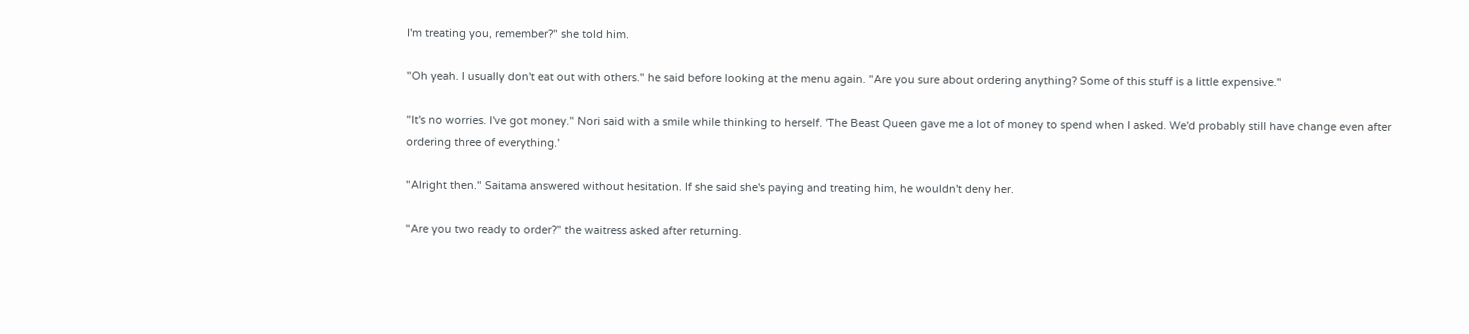I'm treating you, remember?" she told him.

"Oh yeah. I usually don't eat out with others." he said before looking at the menu again. "Are you sure about ordering anything? Some of this stuff is a little expensive."

"It's no worries. I've got money." Nori said with a smile while thinking to herself. 'The Beast Queen gave me a lot of money to spend when I asked. We'd probably still have change even after ordering three of everything.'

"Alright then." Saitama answered without hesitation. If she said she's paying and treating him, he wouldn't deny her.

"Are you two ready to order?" the waitress asked after returning.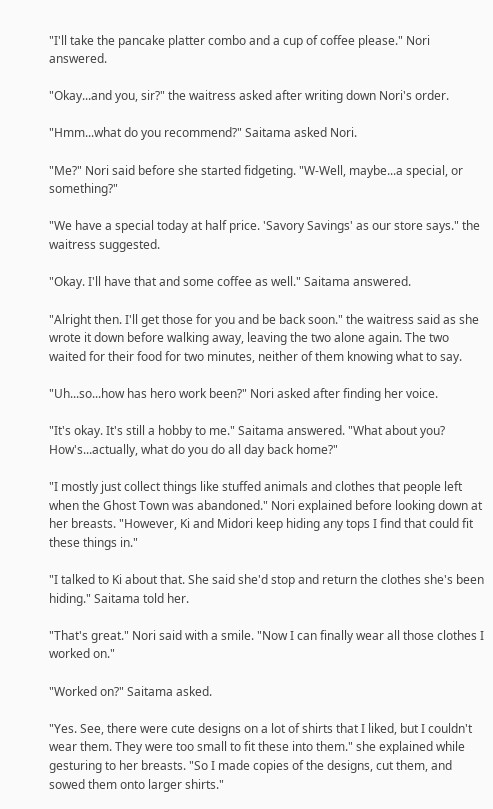"I'll take the pancake platter combo and a cup of coffee please." Nori answered.

"Okay...and you, sir?" the waitress asked after writing down Nori's order.

"Hmm...what do you recommend?" Saitama asked Nori.

"Me?" Nori said before she started fidgeting. "W-Well, maybe...a special, or something?"

"We have a special today at half price. 'Savory Savings' as our store says." the waitress suggested.

"Okay. I'll have that and some coffee as well." Saitama answered.

"Alright then. I'll get those for you and be back soon." the waitress said as she wrote it down before walking away, leaving the two alone again. The two waited for their food for two minutes, neither of them knowing what to say.

"Uh...so...how has hero work been?" Nori asked after finding her voice.

"It's okay. It's still a hobby to me." Saitama answered. "What about you? How's...actually, what do you do all day back home?"

"I mostly just collect things like stuffed animals and clothes that people left when the Ghost Town was abandoned." Nori explained before looking down at her breasts. "However, Ki and Midori keep hiding any tops I find that could fit these things in."

"I talked to Ki about that. She said she'd stop and return the clothes she's been hiding." Saitama told her.

"That's great." Nori said with a smile. "Now I can finally wear all those clothes I worked on."

"Worked on?" Saitama asked.

"Yes. See, there were cute designs on a lot of shirts that I liked, but I couldn't wear them. They were too small to fit these into them." she explained while gesturing to her breasts. "So I made copies of the designs, cut them, and sowed them onto larger shirts."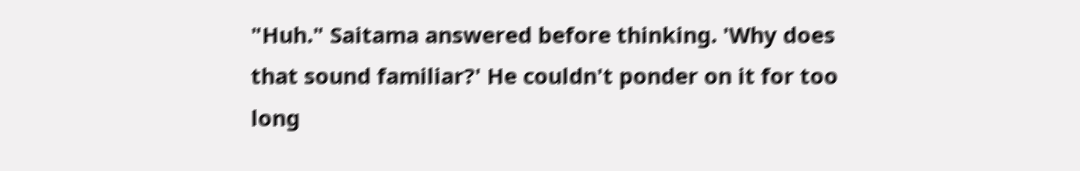"Huh." Saitama answered before thinking. 'Why does that sound familiar?' He couldn't ponder on it for too long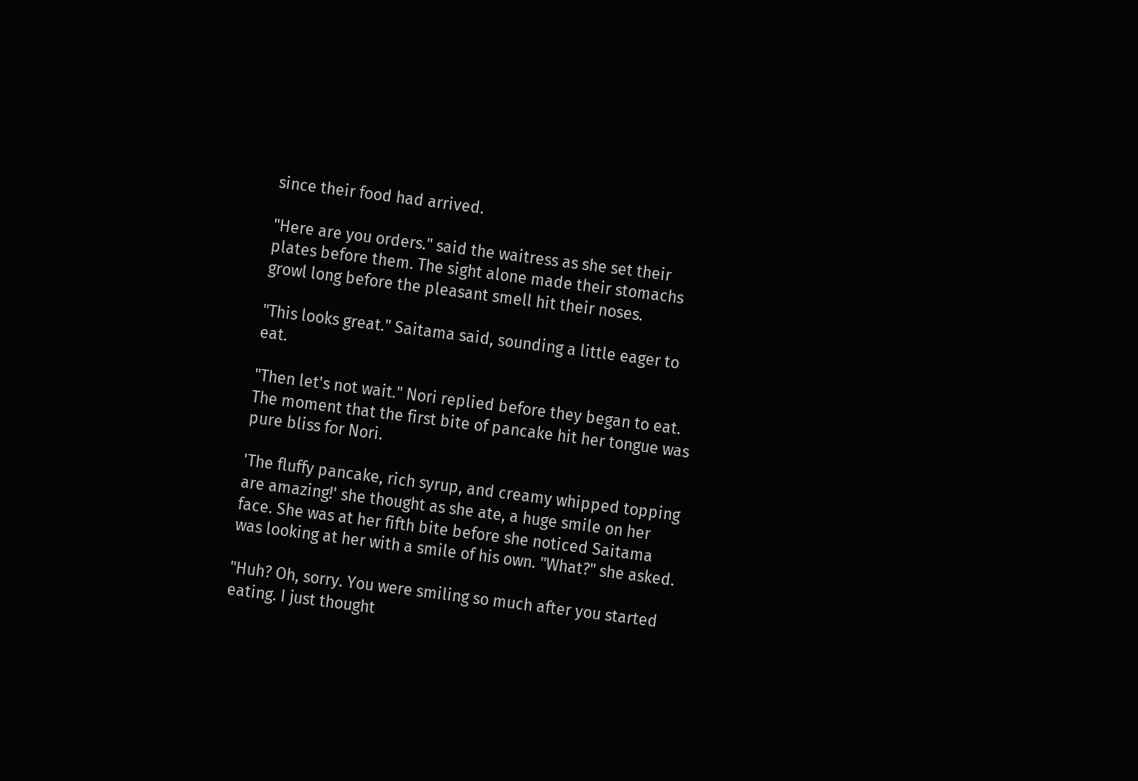since their food had arrived.

"Here are you orders." said the waitress as she set their plates before them. The sight alone made their stomachs growl long before the pleasant smell hit their noses.

"This looks great." Saitama said, sounding a little eager to eat.

"Then let's not wait." Nori replied before they began to eat. The moment that the first bite of pancake hit her tongue was pure bliss for Nori.

'The fluffy pancake, rich syrup, and creamy whipped topping are amazing!' she thought as she ate, a huge smile on her face. She was at her fifth bite before she noticed Saitama was looking at her with a smile of his own. "What?" she asked.

"Huh? Oh, sorry. You were smiling so much after you started eating. I just thought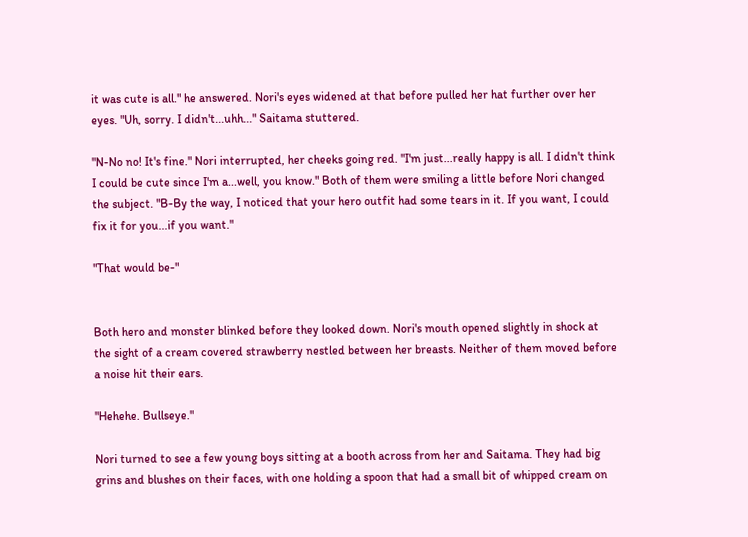it was cute is all." he answered. Nori's eyes widened at that before pulled her hat further over her eyes. "Uh, sorry. I didn't...uhh..." Saitama stuttered.

"N-No no! It's fine." Nori interrupted, her cheeks going red. "I'm just...really happy is all. I didn't think I could be cute since I'm a...well, you know." Both of them were smiling a little before Nori changed the subject. "B-By the way, I noticed that your hero outfit had some tears in it. If you want, I could fix it for you...if you want."

"That would be-"


Both hero and monster blinked before they looked down. Nori's mouth opened slightly in shock at the sight of a cream covered strawberry nestled between her breasts. Neither of them moved before a noise hit their ears.

"Hehehe. Bullseye."

Nori turned to see a few young boys sitting at a booth across from her and Saitama. They had big grins and blushes on their faces, with one holding a spoon that had a small bit of whipped cream on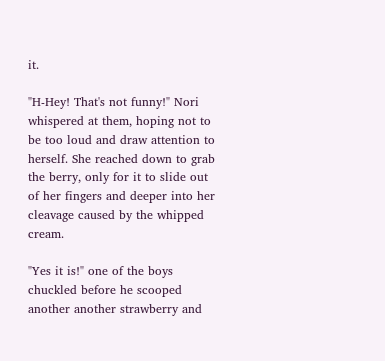it.

"H-Hey! That's not funny!" Nori whispered at them, hoping not to be too loud and draw attention to herself. She reached down to grab the berry, only for it to slide out of her fingers and deeper into her cleavage caused by the whipped cream.

"Yes it is!" one of the boys chuckled before he scooped another another strawberry and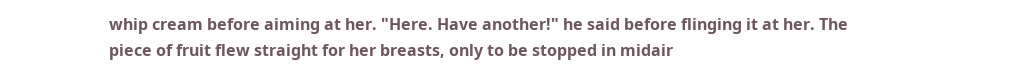whip cream before aiming at her. "Here. Have another!" he said before flinging it at her. The piece of fruit flew straight for her breasts, only to be stopped in midair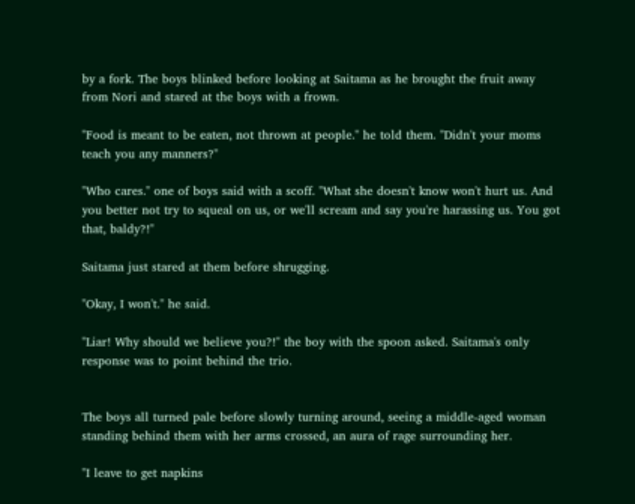by a fork. The boys blinked before looking at Saitama as he brought the fruit away from Nori and stared at the boys with a frown.

"Food is meant to be eaten, not thrown at people." he told them. "Didn't your moms teach you any manners?"

"Who cares." one of boys said with a scoff. "What she doesn't know won't hurt us. And you better not try to squeal on us, or we'll scream and say you're harassing us. You got that, baldy?!"

Saitama just stared at them before shrugging.

"Okay, I won't." he said.

"Liar! Why should we believe you?!" the boy with the spoon asked. Saitama's only response was to point behind the trio.


The boys all turned pale before slowly turning around, seeing a middle-aged woman standing behind them with her arms crossed, an aura of rage surrounding her.

"I leave to get napkins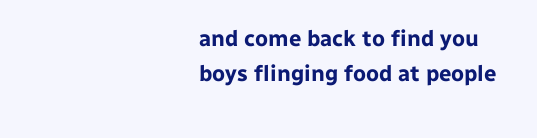and come back to find you boys flinging food at people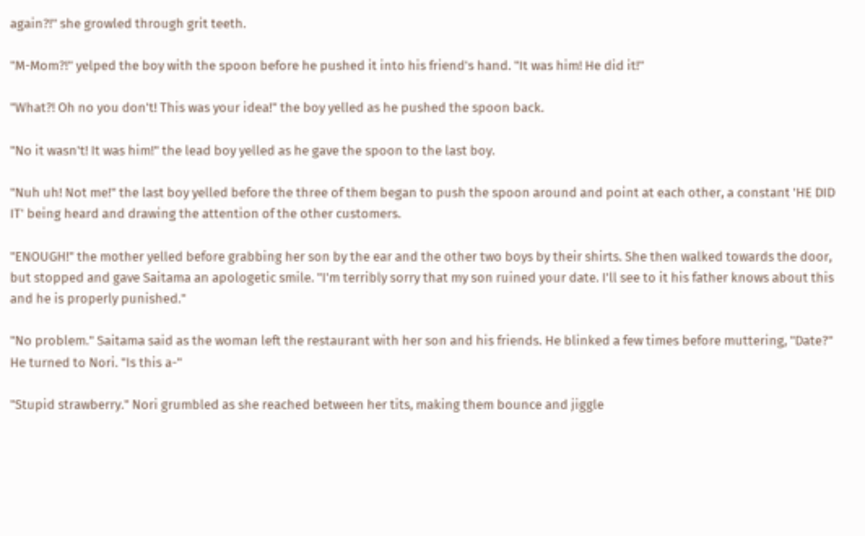again?!" she growled through grit teeth.

"M-Mom?!" yelped the boy with the spoon before he pushed it into his friend's hand. "It was him! He did it!"

"What?! Oh no you don't! This was your idea!" the boy yelled as he pushed the spoon back.

"No it wasn't! It was him!" the lead boy yelled as he gave the spoon to the last boy.

"Nuh uh! Not me!" the last boy yelled before the three of them began to push the spoon around and point at each other, a constant 'HE DID IT' being heard and drawing the attention of the other customers.

"ENOUGH!" the mother yelled before grabbing her son by the ear and the other two boys by their shirts. She then walked towards the door, but stopped and gave Saitama an apologetic smile. "I'm terribly sorry that my son ruined your date. I'll see to it his father knows about this and he is properly punished."

"No problem." Saitama said as the woman left the restaurant with her son and his friends. He blinked a few times before muttering, "Date?" He turned to Nori. "Is this a-"

"Stupid strawberry." Nori grumbled as she reached between her tits, making them bounce and jiggle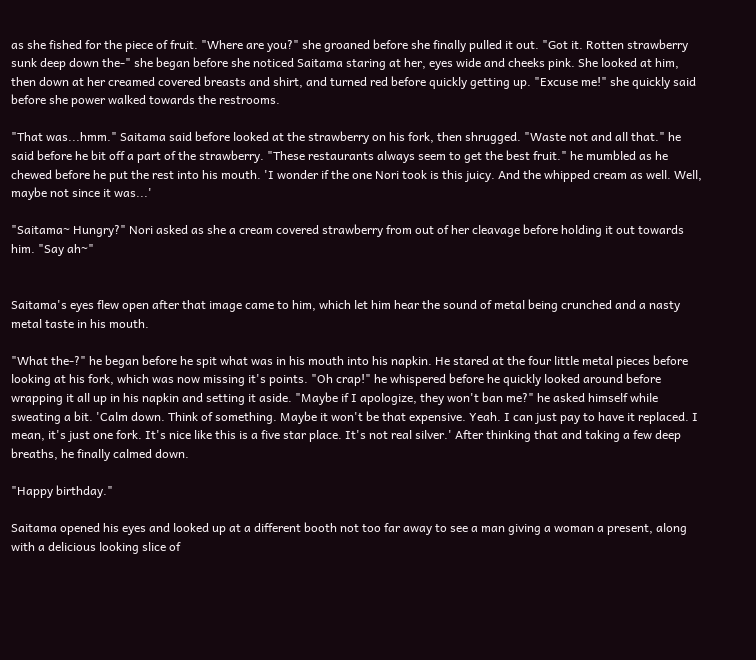as she fished for the piece of fruit. "Where are you?" she groaned before she finally pulled it out. "Got it. Rotten strawberry sunk deep down the-" she began before she noticed Saitama staring at her, eyes wide and cheeks pink. She looked at him, then down at her creamed covered breasts and shirt, and turned red before quickly getting up. "Excuse me!" she quickly said before she power walked towards the restrooms.

"That was...hmm." Saitama said before looked at the strawberry on his fork, then shrugged. "Waste not and all that." he said before he bit off a part of the strawberry. "These restaurants always seem to get the best fruit." he mumbled as he chewed before he put the rest into his mouth. 'I wonder if the one Nori took is this juicy. And the whipped cream as well. Well, maybe not since it was...'

"Saitama~ Hungry?" Nori asked as she a cream covered strawberry from out of her cleavage before holding it out towards him. "Say ah~"


Saitama's eyes flew open after that image came to him, which let him hear the sound of metal being crunched and a nasty metal taste in his mouth.

"What the-?" he began before he spit what was in his mouth into his napkin. He stared at the four little metal pieces before looking at his fork, which was now missing it's points. "Oh crap!" he whispered before he quickly looked around before wrapping it all up in his napkin and setting it aside. "Maybe if I apologize, they won't ban me?" he asked himself while sweating a bit. 'Calm down. Think of something. Maybe it won't be that expensive. Yeah. I can just pay to have it replaced. I mean, it's just one fork. It's nice like this is a five star place. It's not real silver.' After thinking that and taking a few deep breaths, he finally calmed down.

"Happy birthday."

Saitama opened his eyes and looked up at a different booth not too far away to see a man giving a woman a present, along with a delicious looking slice of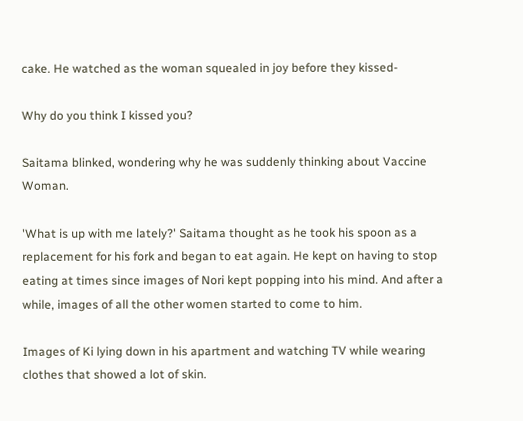cake. He watched as the woman squealed in joy before they kissed-

Why do you think I kissed you?

Saitama blinked, wondering why he was suddenly thinking about Vaccine Woman.

'What is up with me lately?' Saitama thought as he took his spoon as a replacement for his fork and began to eat again. He kept on having to stop eating at times since images of Nori kept popping into his mind. And after a while, images of all the other women started to come to him.

Images of Ki lying down in his apartment and watching TV while wearing clothes that showed a lot of skin.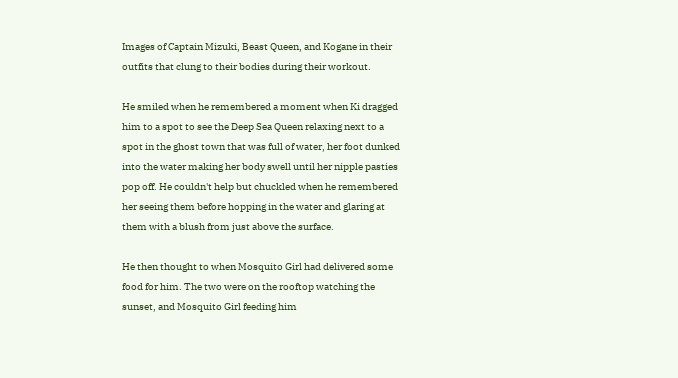Images of Captain Mizuki, Beast Queen, and Kogane in their outfits that clung to their bodies during their workout.

He smiled when he remembered a moment when Ki dragged him to a spot to see the Deep Sea Queen relaxing next to a spot in the ghost town that was full of water, her foot dunked into the water making her body swell until her nipple pasties pop off. He couldn't help but chuckled when he remembered her seeing them before hopping in the water and glaring at them with a blush from just above the surface.

He then thought to when Mosquito Girl had delivered some food for him. The two were on the rooftop watching the sunset, and Mosquito Girl feeding him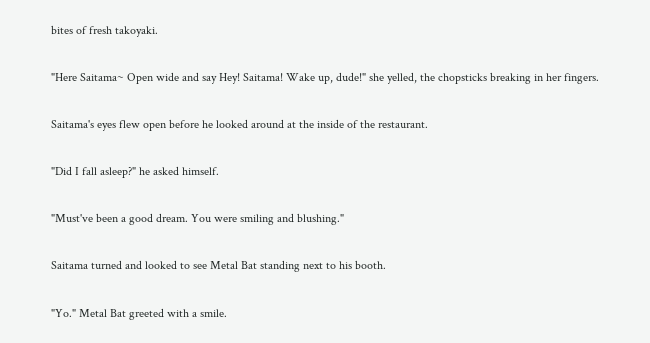bites of fresh takoyaki.

"Here Saitama~ Open wide and say Hey! Saitama! Wake up, dude!" she yelled, the chopsticks breaking in her fingers.

Saitama's eyes flew open before he looked around at the inside of the restaurant.

"Did I fall asleep?" he asked himself.

"Must've been a good dream. You were smiling and blushing."

Saitama turned and looked to see Metal Bat standing next to his booth.

"Yo." Metal Bat greeted with a smile.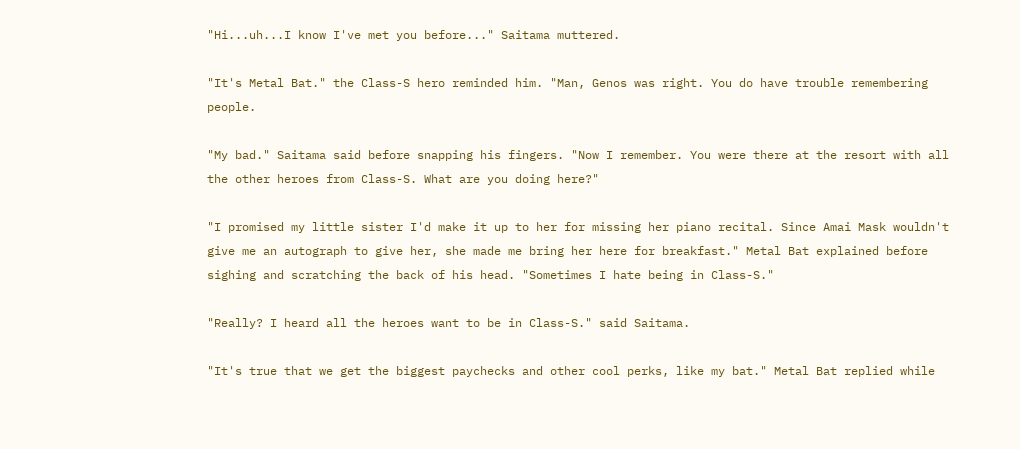"Hi...uh...I know I've met you before..." Saitama muttered.

"It's Metal Bat." the Class-S hero reminded him. "Man, Genos was right. You do have trouble remembering people.

"My bad." Saitama said before snapping his fingers. "Now I remember. You were there at the resort with all the other heroes from Class-S. What are you doing here?"

"I promised my little sister I'd make it up to her for missing her piano recital. Since Amai Mask wouldn't give me an autograph to give her, she made me bring her here for breakfast." Metal Bat explained before sighing and scratching the back of his head. "Sometimes I hate being in Class-S."

"Really? I heard all the heroes want to be in Class-S." said Saitama.

"It's true that we get the biggest paychecks and other cool perks, like my bat." Metal Bat replied while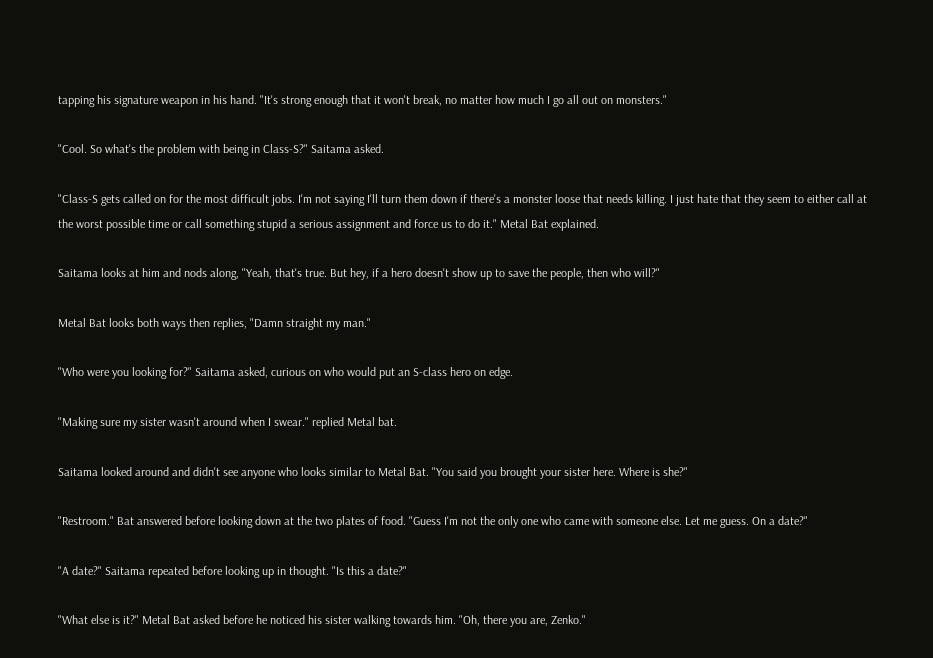tapping his signature weapon in his hand. "It's strong enough that it won't break, no matter how much I go all out on monsters."

"Cool. So what's the problem with being in Class-S?" Saitama asked.

"Class-S gets called on for the most difficult jobs. I'm not saying I'll turn them down if there's a monster loose that needs killing. I just hate that they seem to either call at the worst possible time or call something stupid a serious assignment and force us to do it." Metal Bat explained.

Saitama looks at him and nods along, "Yeah, that's true. But hey, if a hero doesn't show up to save the people, then who will?"

Metal Bat looks both ways then replies, "Damn straight my man."

"Who were you looking for?" Saitama asked, curious on who would put an S-class hero on edge.

"Making sure my sister wasn't around when I swear." replied Metal bat.

Saitama looked around and didn't see anyone who looks similar to Metal Bat. "You said you brought your sister here. Where is she?"

"Restroom." Bat answered before looking down at the two plates of food. "Guess I'm not the only one who came with someone else. Let me guess. On a date?"

"A date?" Saitama repeated before looking up in thought. "Is this a date?"

"What else is it?" Metal Bat asked before he noticed his sister walking towards him. "Oh, there you are, Zenko."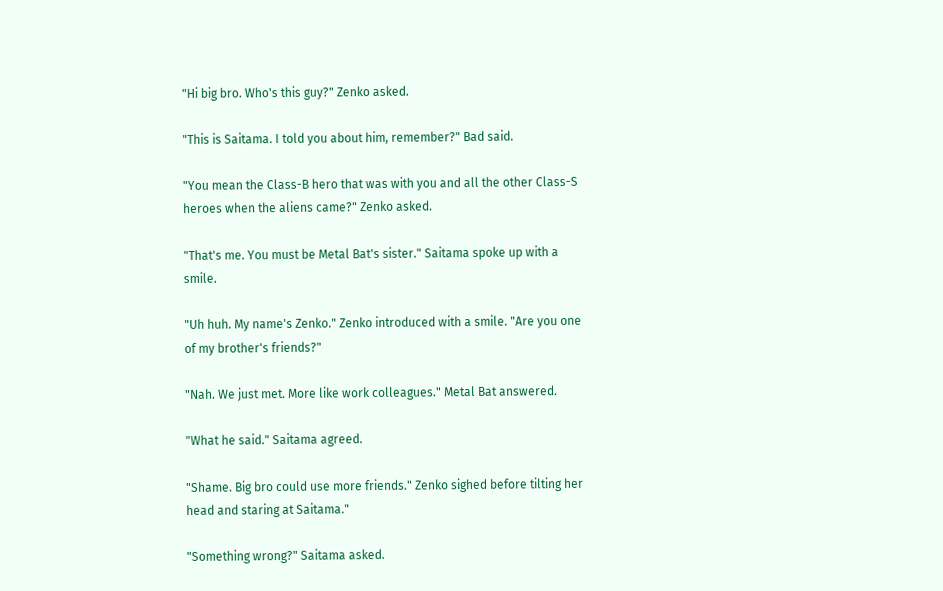"Hi big bro. Who's this guy?" Zenko asked.

"This is Saitama. I told you about him, remember?" Bad said.

"You mean the Class-B hero that was with you and all the other Class-S heroes when the aliens came?" Zenko asked.

"That's me. You must be Metal Bat's sister." Saitama spoke up with a smile.

"Uh huh. My name's Zenko." Zenko introduced with a smile. "Are you one of my brother's friends?"

"Nah. We just met. More like work colleagues." Metal Bat answered.

"What he said." Saitama agreed.

"Shame. Big bro could use more friends." Zenko sighed before tilting her head and staring at Saitama."

"Something wrong?" Saitama asked.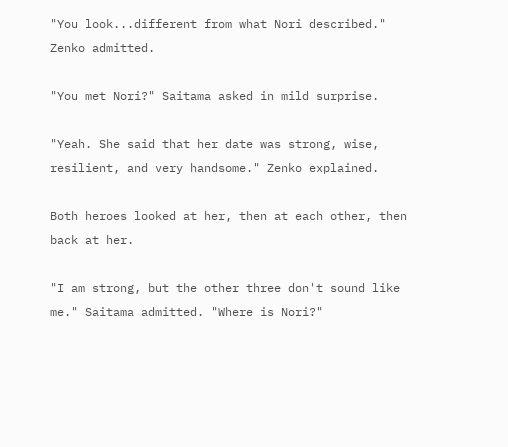"You look...different from what Nori described." Zenko admitted.

"You met Nori?" Saitama asked in mild surprise.

"Yeah. She said that her date was strong, wise, resilient, and very handsome." Zenko explained.

Both heroes looked at her, then at each other, then back at her.

"I am strong, but the other three don't sound like me." Saitama admitted. "Where is Nori?"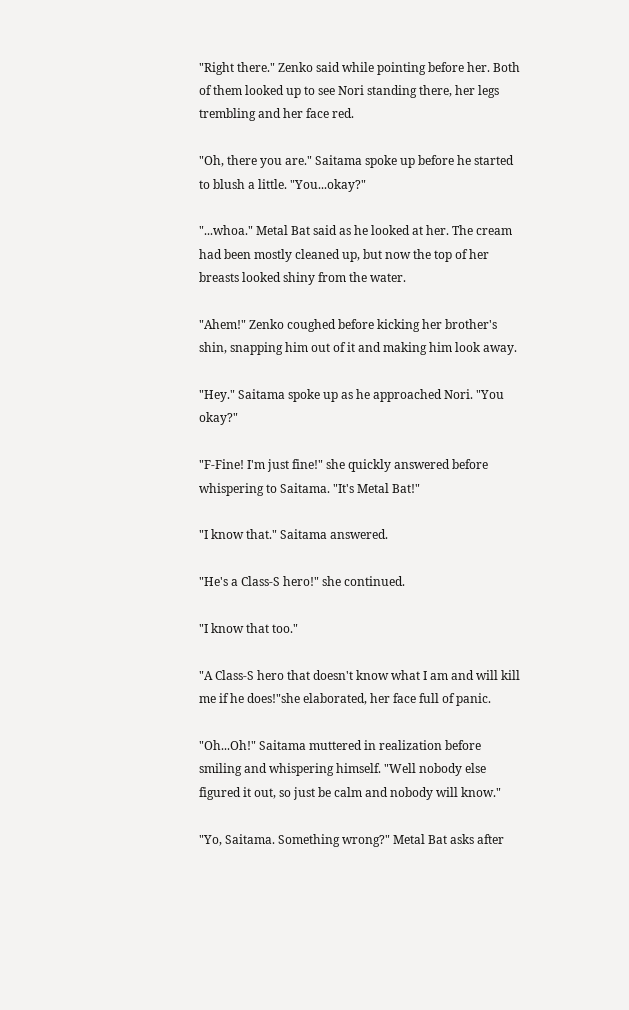"Right there." Zenko said while pointing before her. Both of them looked up to see Nori standing there, her legs trembling and her face red.

"Oh, there you are." Saitama spoke up before he started to blush a little. "You...okay?"

"...whoa." Metal Bat said as he looked at her. The cream had been mostly cleaned up, but now the top of her breasts looked shiny from the water.

"Ahem!" Zenko coughed before kicking her brother's shin, snapping him out of it and making him look away.

"Hey." Saitama spoke up as he approached Nori. "You okay?"

"F-Fine! I'm just fine!" she quickly answered before whispering to Saitama. "It's Metal Bat!"

"I know that." Saitama answered.

"He's a Class-S hero!" she continued.

"I know that too."

"A Class-S hero that doesn't know what I am and will kill me if he does!"she elaborated, her face full of panic.

"Oh...Oh!" Saitama muttered in realization before smiling and whispering himself. "Well nobody else figured it out, so just be calm and nobody will know."

"Yo, Saitama. Something wrong?" Metal Bat asks after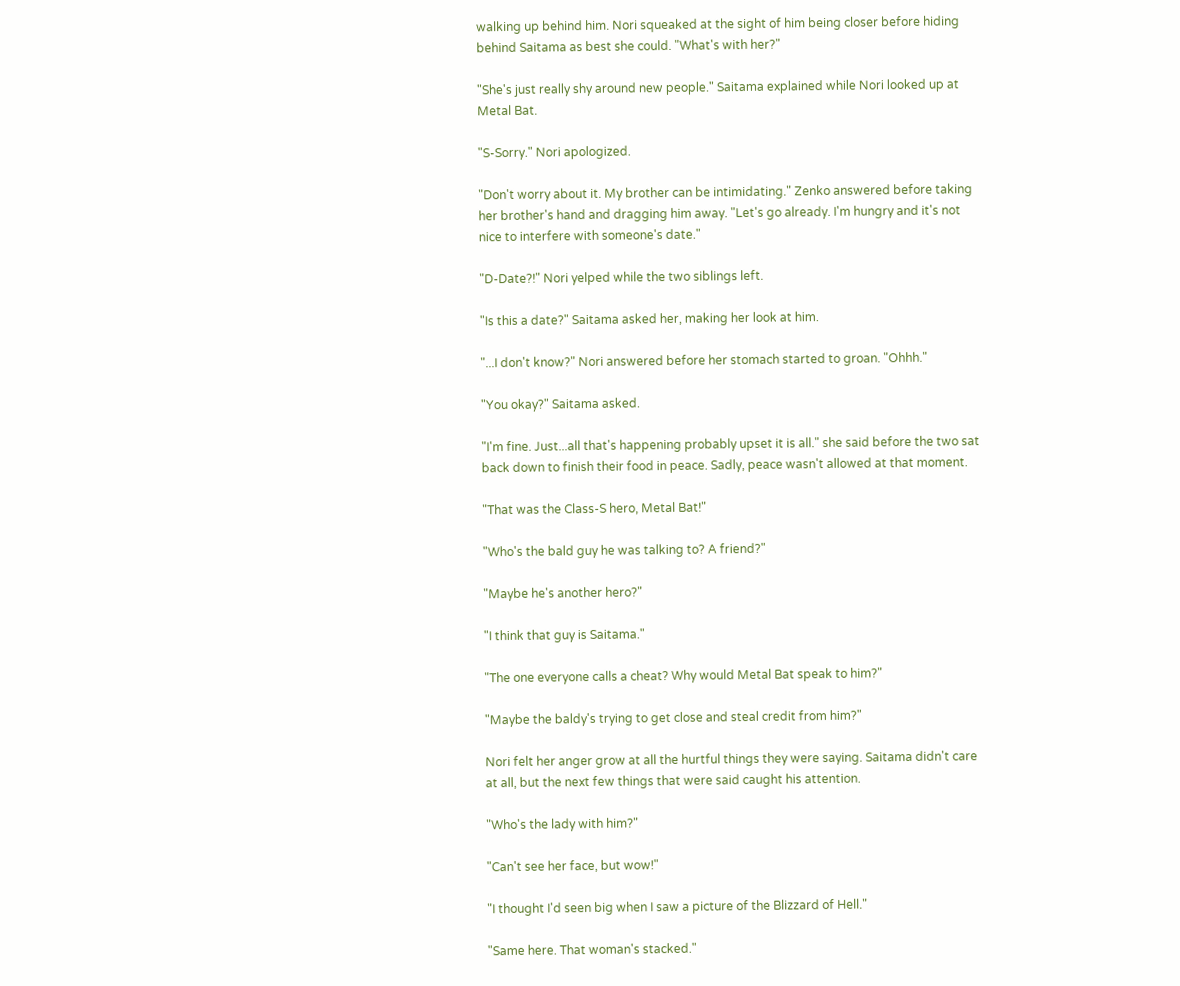walking up behind him. Nori squeaked at the sight of him being closer before hiding behind Saitama as best she could. "What's with her?"

"She's just really shy around new people." Saitama explained while Nori looked up at Metal Bat.

"S-Sorry." Nori apologized.

"Don't worry about it. My brother can be intimidating." Zenko answered before taking her brother's hand and dragging him away. "Let's go already. I'm hungry and it's not nice to interfere with someone's date."

"D-Date?!" Nori yelped while the two siblings left.

"Is this a date?" Saitama asked her, making her look at him.

"...I don't know?" Nori answered before her stomach started to groan. "Ohhh."

"You okay?" Saitama asked.

"I'm fine. Just...all that's happening probably upset it is all." she said before the two sat back down to finish their food in peace. Sadly, peace wasn't allowed at that moment.

"That was the Class-S hero, Metal Bat!"

"Who's the bald guy he was talking to? A friend?"

"Maybe he's another hero?"

"I think that guy is Saitama."

"The one everyone calls a cheat? Why would Metal Bat speak to him?"

"Maybe the baldy's trying to get close and steal credit from him?"

Nori felt her anger grow at all the hurtful things they were saying. Saitama didn't care at all, but the next few things that were said caught his attention.

"Who's the lady with him?"

"Can't see her face, but wow!"

"I thought I'd seen big when I saw a picture of the Blizzard of Hell."

"Same here. That woman's stacked."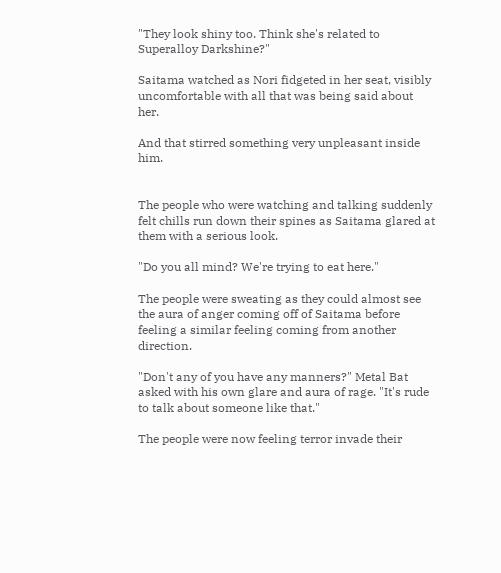"They look shiny too. Think she's related to Superalloy Darkshine?"

Saitama watched as Nori fidgeted in her seat, visibly uncomfortable with all that was being said about her.

And that stirred something very unpleasant inside him.


The people who were watching and talking suddenly felt chills run down their spines as Saitama glared at them with a serious look.

"Do you all mind? We're trying to eat here."

The people were sweating as they could almost see the aura of anger coming off of Saitama before feeling a similar feeling coming from another direction.

"Don't any of you have any manners?" Metal Bat asked with his own glare and aura of rage. "It's rude to talk about someone like that."

The people were now feeling terror invade their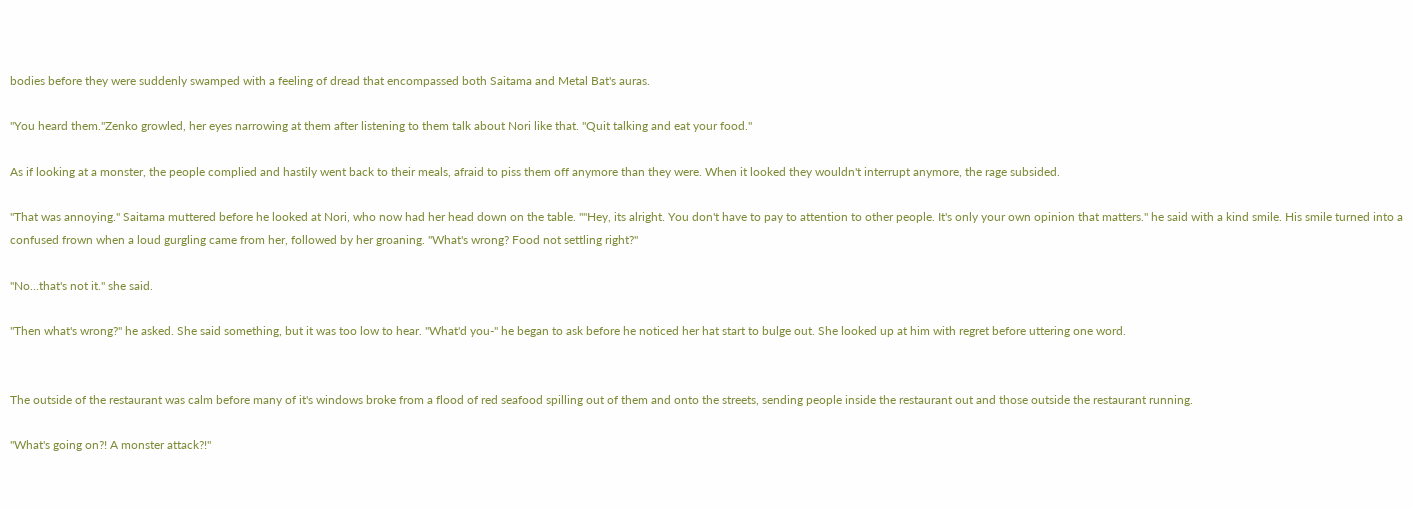bodies before they were suddenly swamped with a feeling of dread that encompassed both Saitama and Metal Bat's auras.

"You heard them."Zenko growled, her eyes narrowing at them after listening to them talk about Nori like that. "Quit talking and eat your food."

As if looking at a monster, the people complied and hastily went back to their meals, afraid to piss them off anymore than they were. When it looked they wouldn't interrupt anymore, the rage subsided.

"That was annoying." Saitama muttered before he looked at Nori, who now had her head down on the table. ""Hey, its alright. You don't have to pay to attention to other people. It's only your own opinion that matters." he said with a kind smile. His smile turned into a confused frown when a loud gurgling came from her, followed by her groaning. "What's wrong? Food not settling right?"

"No...that's not it." she said.

"Then what's wrong?" he asked. She said something, but it was too low to hear. "What'd you-" he began to ask before he noticed her hat start to bulge out. She looked up at him with regret before uttering one word.


The outside of the restaurant was calm before many of it's windows broke from a flood of red seafood spilling out of them and onto the streets, sending people inside the restaurant out and those outside the restaurant running.

"What's going on?! A monster attack?!"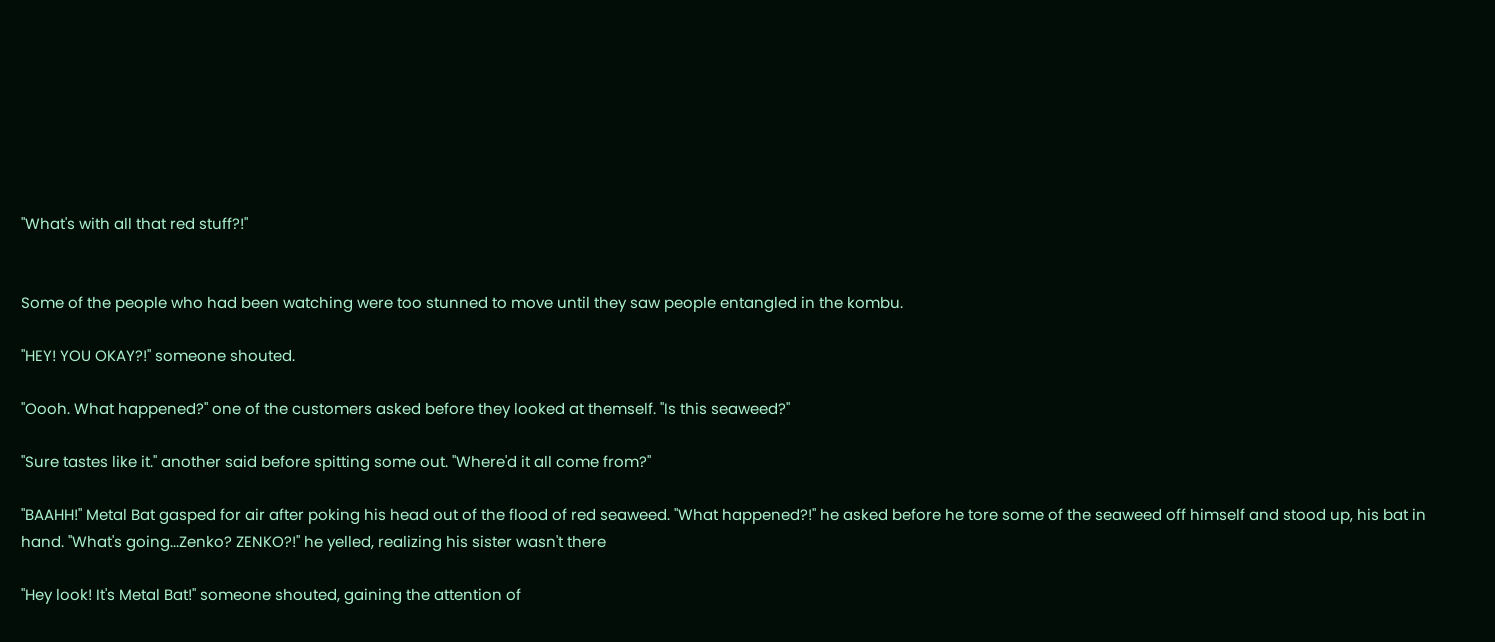"What's with all that red stuff?!"


Some of the people who had been watching were too stunned to move until they saw people entangled in the kombu.

"HEY! YOU OKAY?!" someone shouted.

"Oooh. What happened?" one of the customers asked before they looked at themself. "Is this seaweed?"

"Sure tastes like it." another said before spitting some out. "Where'd it all come from?"

"BAAHH!" Metal Bat gasped for air after poking his head out of the flood of red seaweed. "What happened?!" he asked before he tore some of the seaweed off himself and stood up, his bat in hand. "What's going...Zenko? ZENKO?!" he yelled, realizing his sister wasn't there

"Hey look! It's Metal Bat!" someone shouted, gaining the attention of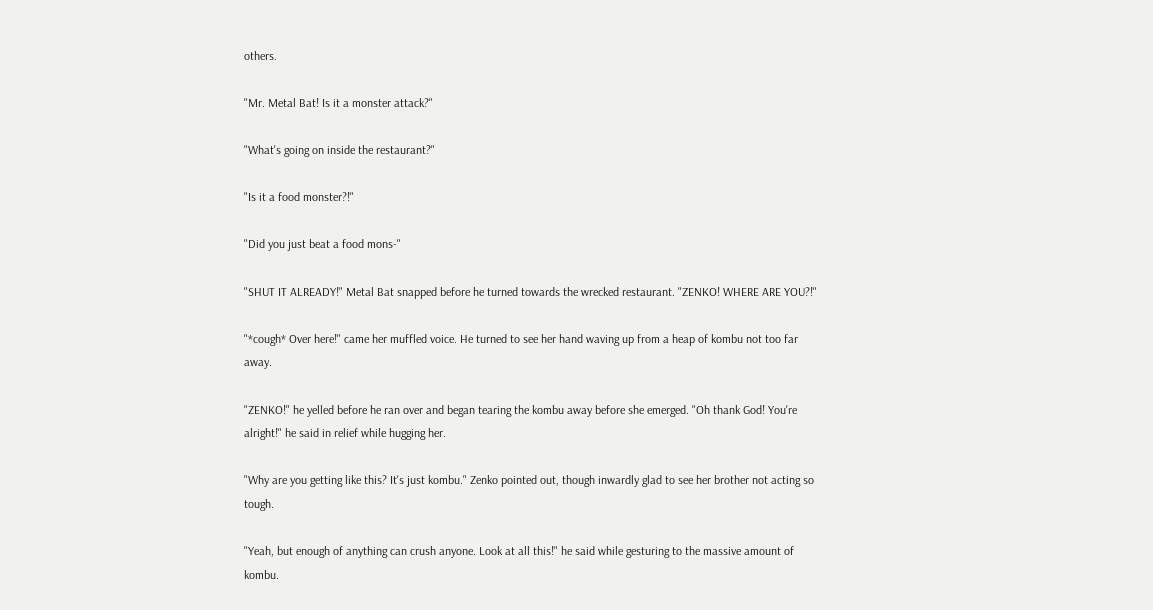others.

"Mr. Metal Bat! Is it a monster attack?"

"What's going on inside the restaurant?"

"Is it a food monster?!"

"Did you just beat a food mons-"

"SHUT IT ALREADY!" Metal Bat snapped before he turned towards the wrecked restaurant. "ZENKO! WHERE ARE YOU?!"

"*cough* Over here!" came her muffled voice. He turned to see her hand waving up from a heap of kombu not too far away.

"ZENKO!" he yelled before he ran over and began tearing the kombu away before she emerged. "Oh thank God! You're alright!" he said in relief while hugging her.

"Why are you getting like this? It's just kombu." Zenko pointed out, though inwardly glad to see her brother not acting so tough.

"Yeah, but enough of anything can crush anyone. Look at all this!" he said while gesturing to the massive amount of kombu.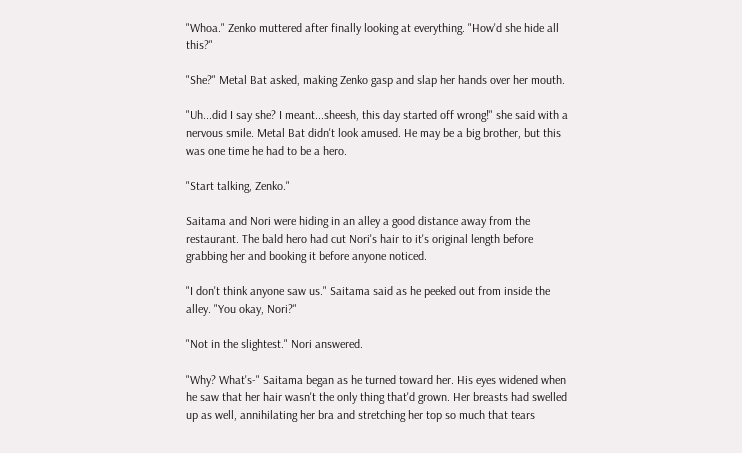"Whoa." Zenko muttered after finally looking at everything. "How'd she hide all this?"

"She?" Metal Bat asked, making Zenko gasp and slap her hands over her mouth.

"Uh...did I say she? I meant...sheesh, this day started off wrong!" she said with a nervous smile. Metal Bat didn't look amused. He may be a big brother, but this was one time he had to be a hero.

"Start talking, Zenko."

Saitama and Nori were hiding in an alley a good distance away from the restaurant. The bald hero had cut Nori's hair to it's original length before grabbing her and booking it before anyone noticed.

"I don't think anyone saw us." Saitama said as he peeked out from inside the alley. "You okay, Nori?"

"Not in the slightest." Nori answered.

"Why? What's-" Saitama began as he turned toward her. His eyes widened when he saw that her hair wasn't the only thing that'd grown. Her breasts had swelled up as well, annihilating her bra and stretching her top so much that tears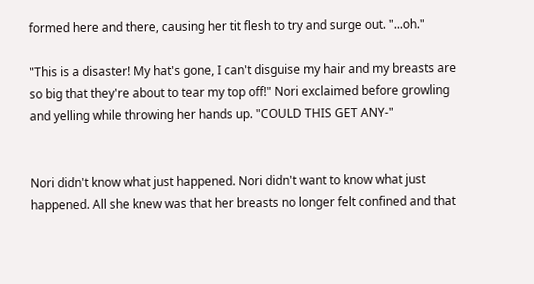formed here and there, causing her tit flesh to try and surge out. "...oh."

"This is a disaster! My hat's gone, I can't disguise my hair and my breasts are so big that they're about to tear my top off!" Nori exclaimed before growling and yelling while throwing her hands up. "COULD THIS GET ANY-"


Nori didn't know what just happened. Nori didn't want to know what just happened. All she knew was that her breasts no longer felt confined and that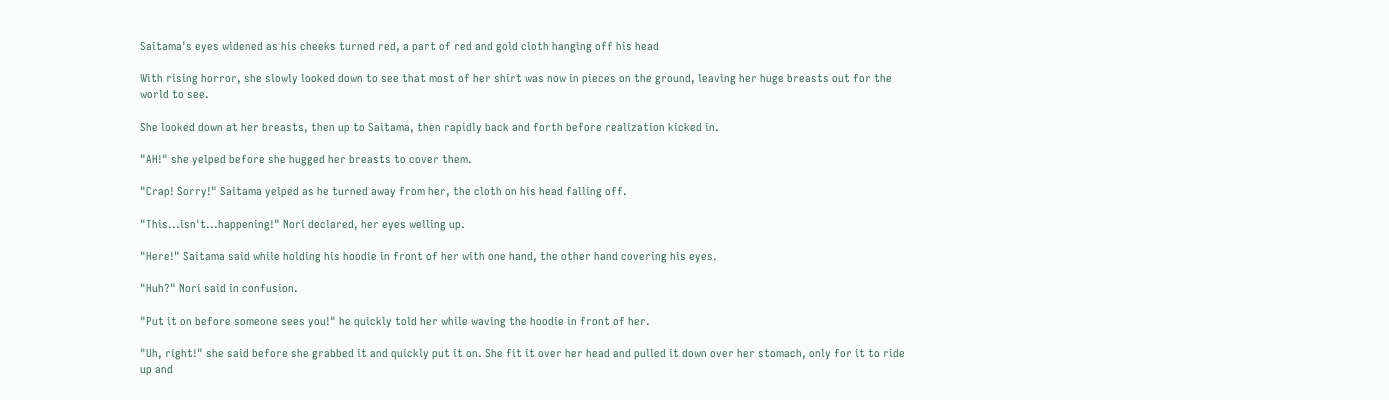Saitama's eyes widened as his cheeks turned red, a part of red and gold cloth hanging off his head

With rising horror, she slowly looked down to see that most of her shirt was now in pieces on the ground, leaving her huge breasts out for the world to see.

She looked down at her breasts, then up to Saitama, then rapidly back and forth before realization kicked in.

"AH!" she yelped before she hugged her breasts to cover them.

"Crap! Sorry!" Saitama yelped as he turned away from her, the cloth on his head falling off.

"This...isn't...happening!" Nori declared, her eyes welling up.

"Here!" Saitama said while holding his hoodie in front of her with one hand, the other hand covering his eyes.

"Huh?" Nori said in confusion.

"Put it on before someone sees you!" he quickly told her while waving the hoodie in front of her.

"Uh, right!" she said before she grabbed it and quickly put it on. She fit it over her head and pulled it down over her stomach, only for it to ride up and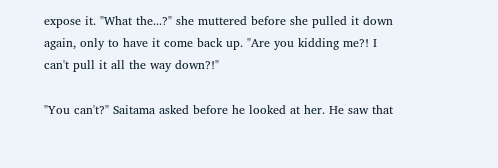expose it. "What the...?" she muttered before she pulled it down again, only to have it come back up. "Are you kidding me?! I can't pull it all the way down?!"

"You can't?" Saitama asked before he looked at her. He saw that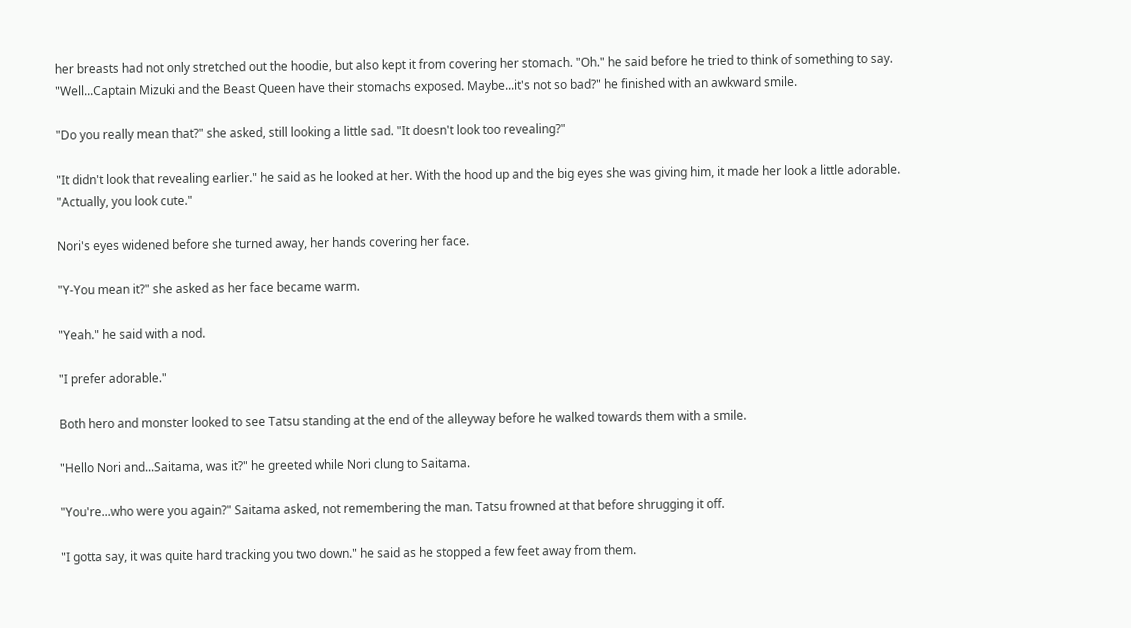her breasts had not only stretched out the hoodie, but also kept it from covering her stomach. "Oh." he said before he tried to think of something to say. "Well...Captain Mizuki and the Beast Queen have their stomachs exposed. Maybe...it's not so bad?" he finished with an awkward smile.

"Do you really mean that?" she asked, still looking a little sad. "It doesn't look too revealing?"

"It didn't look that revealing earlier." he said as he looked at her. With the hood up and the big eyes she was giving him, it made her look a little adorable. "Actually, you look cute."

Nori's eyes widened before she turned away, her hands covering her face.

"Y-You mean it?" she asked as her face became warm.

"Yeah." he said with a nod.

"I prefer adorable."

Both hero and monster looked to see Tatsu standing at the end of the alleyway before he walked towards them with a smile.

"Hello Nori and...Saitama, was it?" he greeted while Nori clung to Saitama.

"You're...who were you again?" Saitama asked, not remembering the man. Tatsu frowned at that before shrugging it off.

"I gotta say, it was quite hard tracking you two down." he said as he stopped a few feet away from them.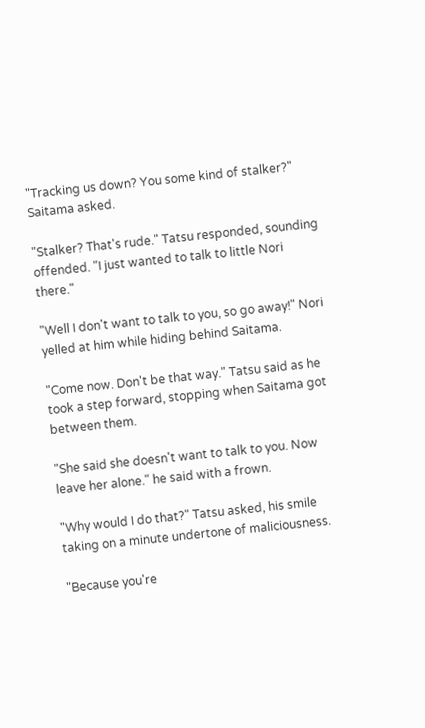"Tracking us down? You some kind of stalker?" Saitama asked.

"Stalker? That's rude." Tatsu responded, sounding offended. "I just wanted to talk to little Nori there."

"Well I don't want to talk to you, so go away!" Nori yelled at him while hiding behind Saitama.

"Come now. Don't be that way." Tatsu said as he took a step forward, stopping when Saitama got between them.

"She said she doesn't want to talk to you. Now leave her alone." he said with a frown.

"Why would I do that?" Tatsu asked, his smile taking on a minute undertone of maliciousness.

"Because you're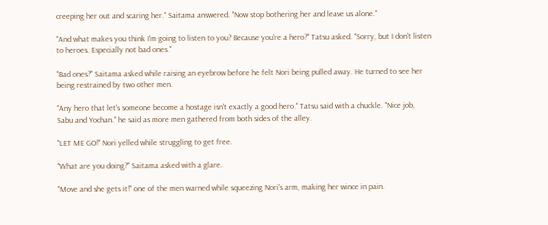creeping her out and scaring her." Saitama answered. "Now stop bothering her and leave us alone."

"And what makes you think I'm going to listen to you? Because you're a hero?" Tatsu asked. "Sorry, but I don't listen to heroes. Especially not bad ones."

"Bad ones?" Saitama asked while raising an eyebrow before he felt Nori being pulled away. He turned to see her being restrained by two other men.

"Any hero that let's someone become a hostage isn't exactly a good hero." Tatsu said with a chuckle. "Nice job, Sabu and Yochan." he said as more men gathered from both sides of the alley.

"LET ME GO!" Nori yelled while struggling to get free.

"What are you doing?" Saitama asked with a glare.

"Move and she gets it!" one of the men warned while squeezing Nori's arm, making her wince in pain.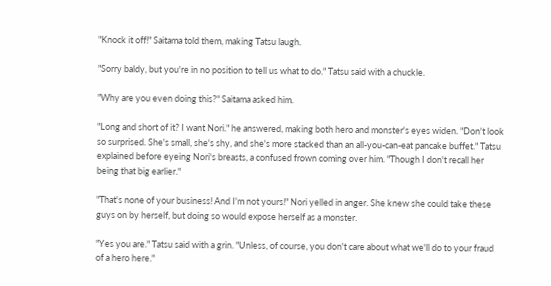"Knock it off!" Saitama told them, making Tatsu laugh.

"Sorry baldy, but you're in no position to tell us what to do." Tatsu said with a chuckle.

"Why are you even doing this?" Saitama asked him.

"Long and short of it? I want Nori." he answered, making both hero and monster's eyes widen. "Don't look so surprised. She's small, she's shy, and she's more stacked than an all-you-can-eat pancake buffet." Tatsu explained before eyeing Nori's breasts, a confused frown coming over him. "Though I don't recall her being that big earlier."

"That's none of your business! And I'm not yours!" Nori yelled in anger. She knew she could take these guys on by herself, but doing so would expose herself as a monster.

"Yes you are." Tatsu said with a grin. "Unless, of course, you don't care about what we'll do to your fraud of a hero here."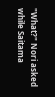"What?" Nori asked while Saitama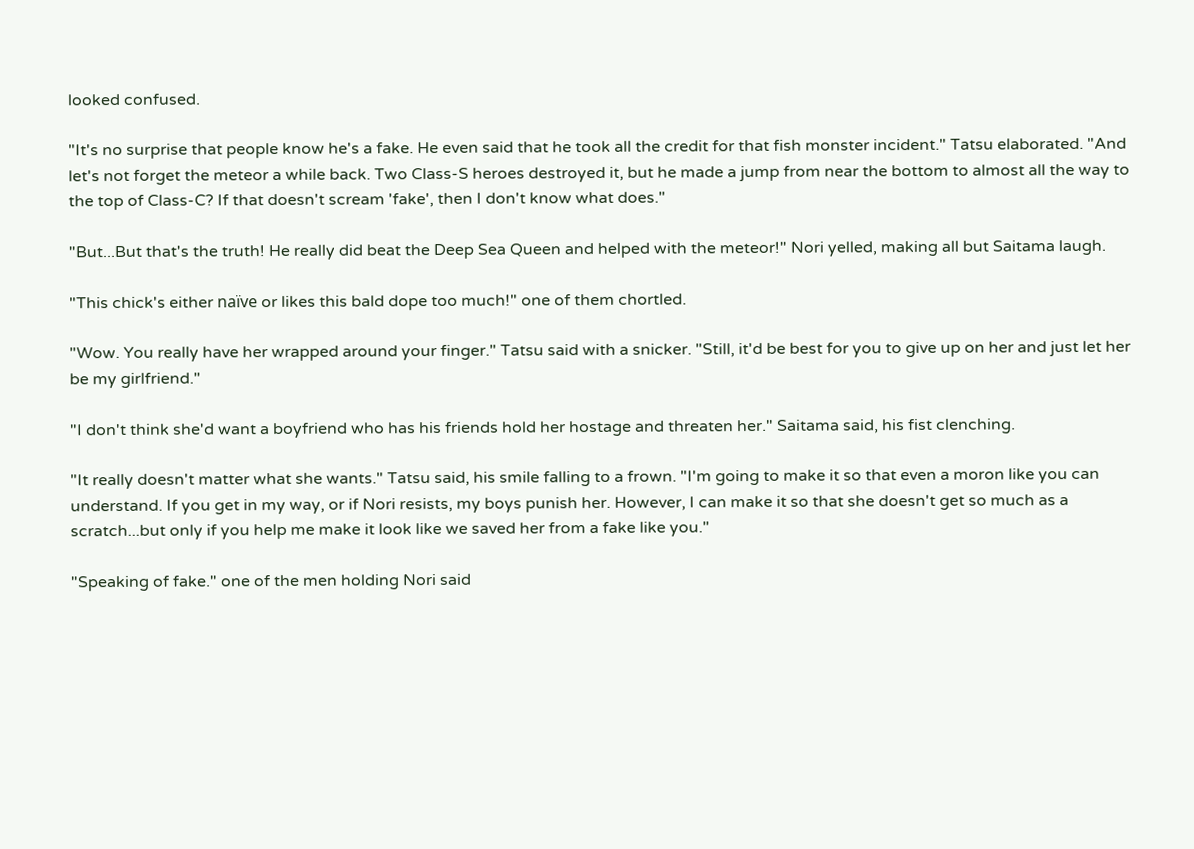looked confused.

"It's no surprise that people know he's a fake. He even said that he took all the credit for that fish monster incident." Tatsu elaborated. "And let's not forget the meteor a while back. Two Class-S heroes destroyed it, but he made a jump from near the bottom to almost all the way to the top of Class-C? If that doesn't scream 'fake', then I don't know what does."

"But...But that's the truth! He really did beat the Deep Sea Queen and helped with the meteor!" Nori yelled, making all but Saitama laugh.

"This chick's either naïve or likes this bald dope too much!" one of them chortled.

"Wow. You really have her wrapped around your finger." Tatsu said with a snicker. "Still, it'd be best for you to give up on her and just let her be my girlfriend."

"I don't think she'd want a boyfriend who has his friends hold her hostage and threaten her." Saitama said, his fist clenching.

"It really doesn't matter what she wants." Tatsu said, his smile falling to a frown. "I'm going to make it so that even a moron like you can understand. If you get in my way, or if Nori resists, my boys punish her. However, I can make it so that she doesn't get so much as a scratch...but only if you help me make it look like we saved her from a fake like you."

"Speaking of fake." one of the men holding Nori said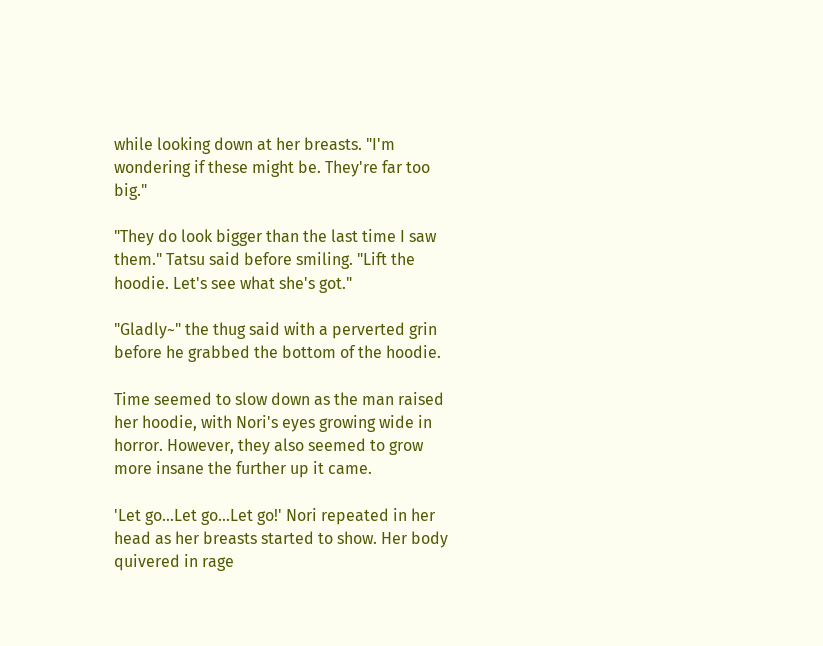while looking down at her breasts. "I'm wondering if these might be. They're far too big."

"They do look bigger than the last time I saw them." Tatsu said before smiling. "Lift the hoodie. Let's see what she's got."

"Gladly~" the thug said with a perverted grin before he grabbed the bottom of the hoodie.

Time seemed to slow down as the man raised her hoodie, with Nori's eyes growing wide in horror. However, they also seemed to grow more insane the further up it came.

'Let go...Let go...Let go!' Nori repeated in her head as her breasts started to show. Her body quivered in rage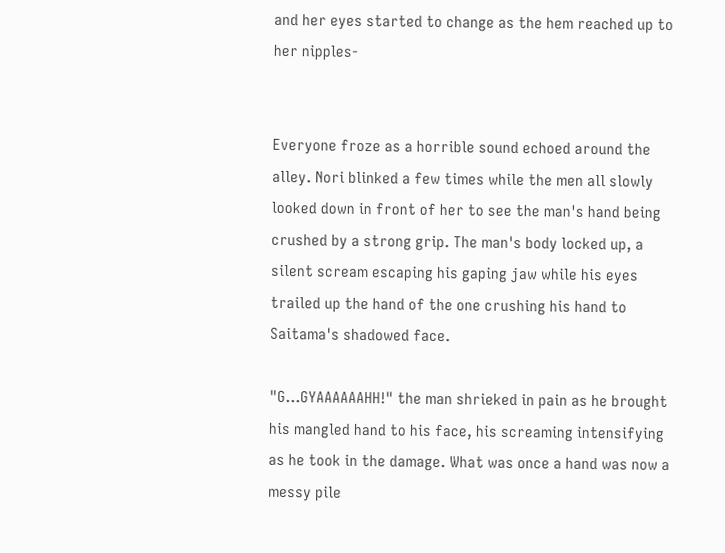and her eyes started to change as the hem reached up to her nipples-


Everyone froze as a horrible sound echoed around the alley. Nori blinked a few times while the men all slowly looked down in front of her to see the man's hand being crushed by a strong grip. The man's body locked up, a silent scream escaping his gaping jaw while his eyes trailed up the hand of the one crushing his hand to Saitama's shadowed face.

"G...GYAAAAAAHH!" the man shrieked in pain as he brought his mangled hand to his face, his screaming intensifying as he took in the damage. What was once a hand was now a messy pile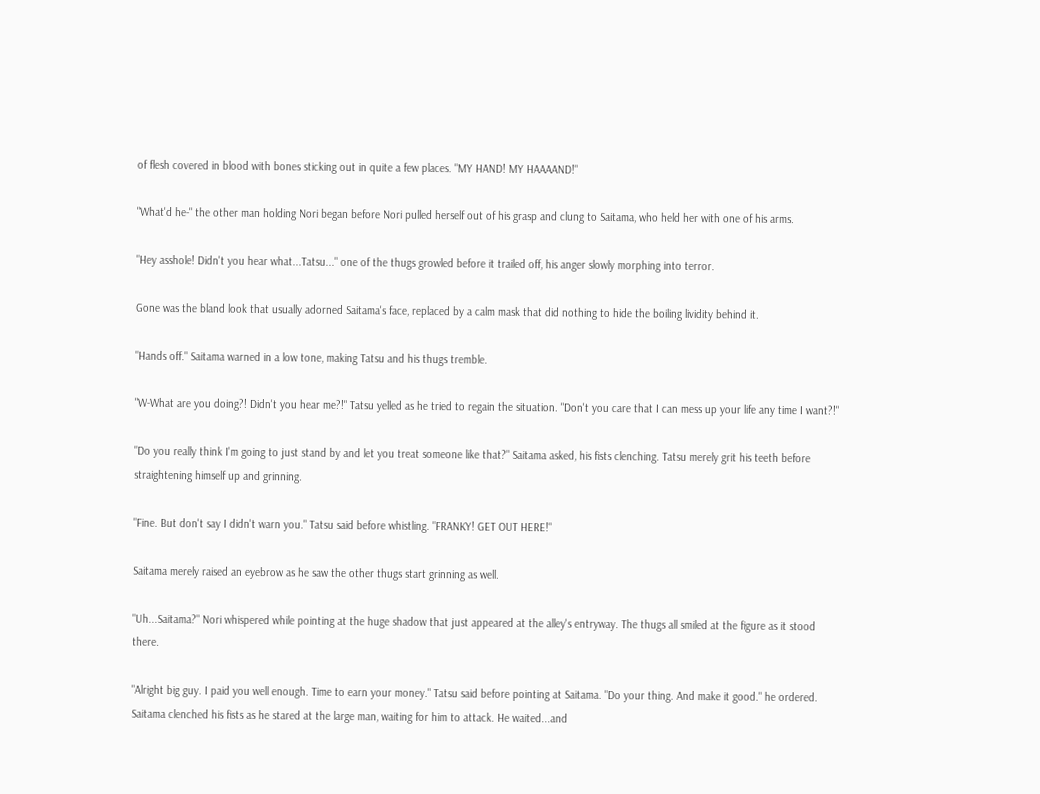of flesh covered in blood with bones sticking out in quite a few places. "MY HAND! MY HAAAAND!"

"What'd he-" the other man holding Nori began before Nori pulled herself out of his grasp and clung to Saitama, who held her with one of his arms.

"Hey asshole! Didn't you hear what...Tatsu..." one of the thugs growled before it trailed off, his anger slowly morphing into terror.

Gone was the bland look that usually adorned Saitama's face, replaced by a calm mask that did nothing to hide the boiling lividity behind it.

"Hands off." Saitama warned in a low tone, making Tatsu and his thugs tremble.

"W-What are you doing?! Didn't you hear me?!" Tatsu yelled as he tried to regain the situation. "Don't you care that I can mess up your life any time I want?!"

"Do you really think I'm going to just stand by and let you treat someone like that?" Saitama asked, his fists clenching. Tatsu merely grit his teeth before straightening himself up and grinning.

"Fine. But don't say I didn't warn you." Tatsu said before whistling. "FRANKY! GET OUT HERE!"

Saitama merely raised an eyebrow as he saw the other thugs start grinning as well.

"Uh...Saitama?" Nori whispered while pointing at the huge shadow that just appeared at the alley's entryway. The thugs all smiled at the figure as it stood there.

"Alright big guy. I paid you well enough. Time to earn your money." Tatsu said before pointing at Saitama. "Do your thing. And make it good." he ordered. Saitama clenched his fists as he stared at the large man, waiting for him to attack. He waited...and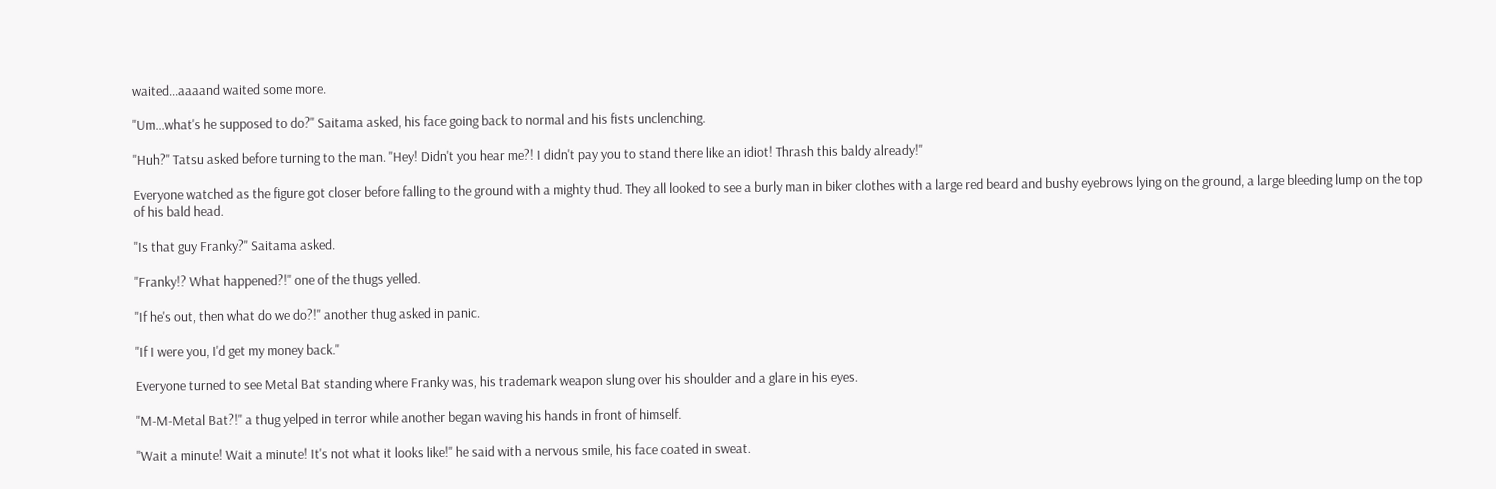waited...aaaand waited some more.

"Um...what's he supposed to do?" Saitama asked, his face going back to normal and his fists unclenching.

"Huh?" Tatsu asked before turning to the man. "Hey! Didn't you hear me?! I didn't pay you to stand there like an idiot! Thrash this baldy already!"

Everyone watched as the figure got closer before falling to the ground with a mighty thud. They all looked to see a burly man in biker clothes with a large red beard and bushy eyebrows lying on the ground, a large bleeding lump on the top of his bald head.

"Is that guy Franky?" Saitama asked.

"Franky!? What happened?!" one of the thugs yelled.

"If he's out, then what do we do?!" another thug asked in panic.

"If I were you, I'd get my money back."

Everyone turned to see Metal Bat standing where Franky was, his trademark weapon slung over his shoulder and a glare in his eyes.

"M-M-Metal Bat?!" a thug yelped in terror while another began waving his hands in front of himself.

"Wait a minute! Wait a minute! It's not what it looks like!" he said with a nervous smile, his face coated in sweat.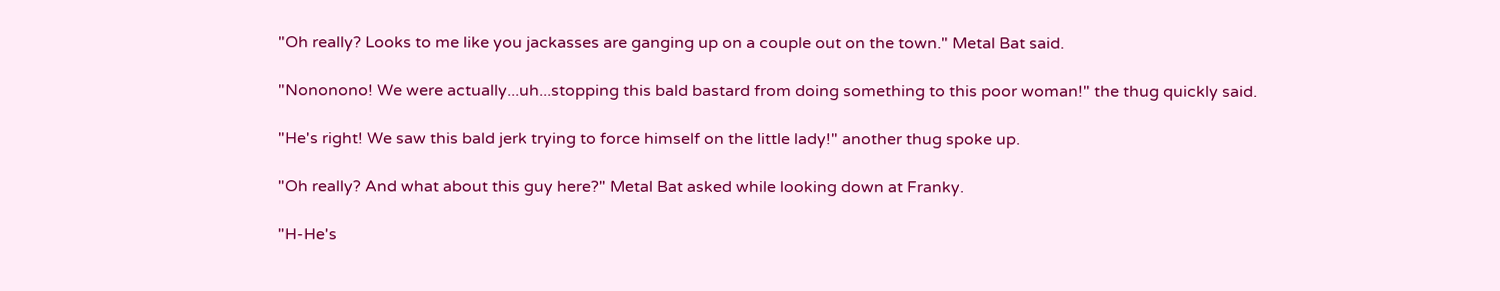"Oh really? Looks to me like you jackasses are ganging up on a couple out on the town." Metal Bat said.

"Nononono! We were actually...uh...stopping this bald bastard from doing something to this poor woman!" the thug quickly said.

"He's right! We saw this bald jerk trying to force himself on the little lady!" another thug spoke up.

"Oh really? And what about this guy here?" Metal Bat asked while looking down at Franky.

"H-He's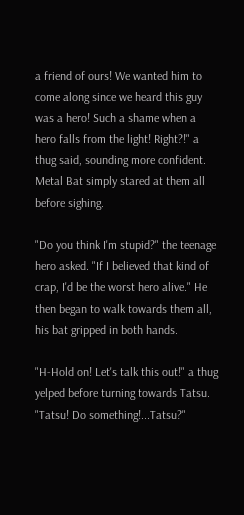a friend of ours! We wanted him to come along since we heard this guy was a hero! Such a shame when a hero falls from the light! Right?!" a thug said, sounding more confident. Metal Bat simply stared at them all before sighing.

"Do you think I'm stupid?" the teenage hero asked. "If I believed that kind of crap, I'd be the worst hero alive." He then began to walk towards them all, his bat gripped in both hands.

"H-Hold on! Let's talk this out!" a thug yelped before turning towards Tatsu. "Tatsu! Do something!...Tatsu?"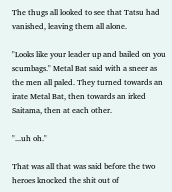The thugs all looked to see that Tatsu had vanished, leaving them all alone.

"Looks like your leader up and bailed on you scumbags." Metal Bat said with a sneer as the men all paled. They turned towards an irate Metal Bat, then towards an irked Saitama, then at each other.

"...uh oh."

That was all that was said before the two heroes knocked the shit out of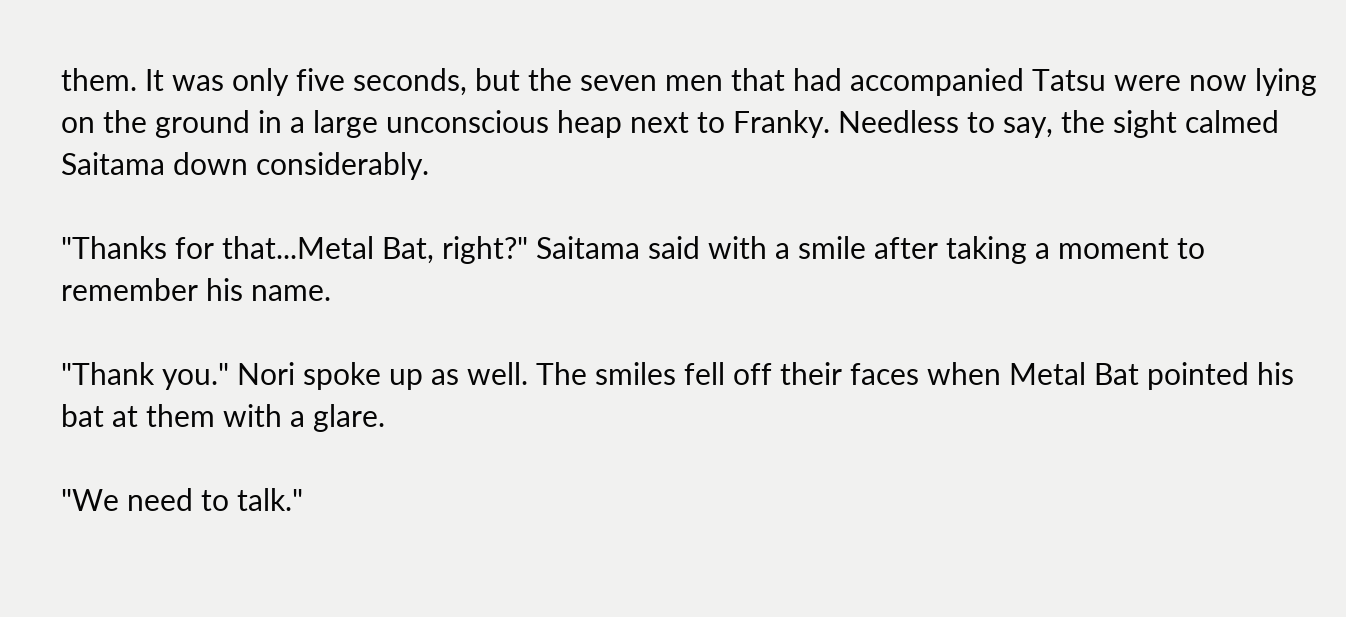them. It was only five seconds, but the seven men that had accompanied Tatsu were now lying on the ground in a large unconscious heap next to Franky. Needless to say, the sight calmed Saitama down considerably.

"Thanks for that...Metal Bat, right?" Saitama said with a smile after taking a moment to remember his name.

"Thank you." Nori spoke up as well. The smiles fell off their faces when Metal Bat pointed his bat at them with a glare.

"We need to talk."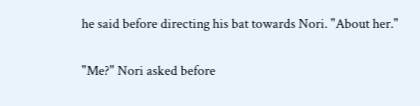he said before directing his bat towards Nori. "About her."

"Me?" Nori asked before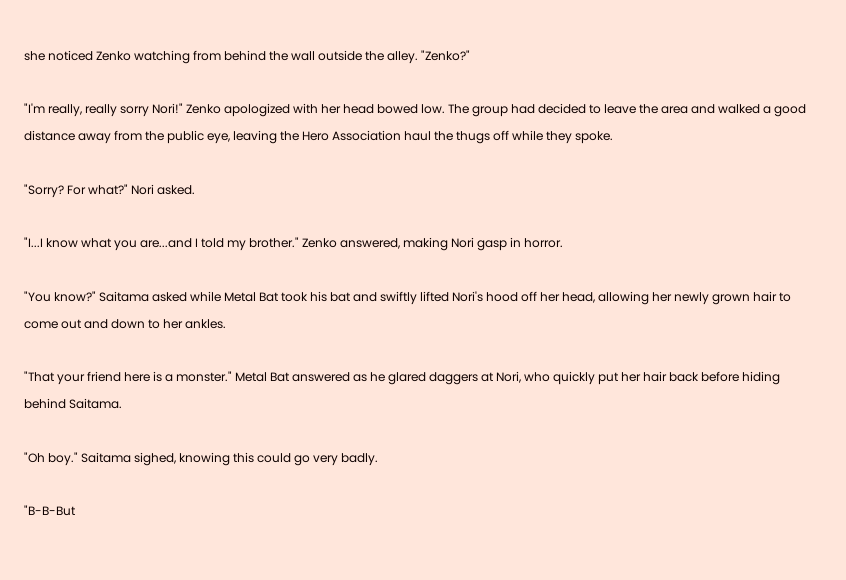she noticed Zenko watching from behind the wall outside the alley. "Zenko?"

"I'm really, really sorry Nori!" Zenko apologized with her head bowed low. The group had decided to leave the area and walked a good distance away from the public eye, leaving the Hero Association haul the thugs off while they spoke.

"Sorry? For what?" Nori asked.

"I...I know what you are...and I told my brother." Zenko answered, making Nori gasp in horror.

"You know?" Saitama asked while Metal Bat took his bat and swiftly lifted Nori's hood off her head, allowing her newly grown hair to come out and down to her ankles.

"That your friend here is a monster." Metal Bat answered as he glared daggers at Nori, who quickly put her hair back before hiding behind Saitama.

"Oh boy." Saitama sighed, knowing this could go very badly.

"B-B-But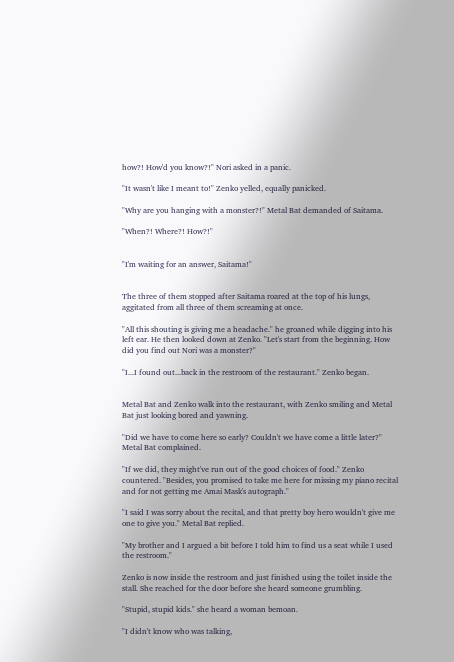how?! How'd you know?!" Nori asked in a panic.

"It wasn't like I meant to!" Zenko yelled, equally panicked.

"Why are you hanging with a monster?!" Metal Bat demanded of Saitama.

"When?! Where?! How?!"


"I'm waiting for an answer, Saitama!"


The three of them stopped after Saitama roared at the top of his lungs, aggitated from all three of them screaming at once.

"All this shouting is giving me a headache." he groaned while digging into his left ear. He then looked down at Zenko. "Let's start from the beginning. How did you find out Nori was a monster?"

"I...I found out...back in the restroom of the restaurant." Zenko began.


Metal Bat and Zenko walk into the restaurant, with Zenko smiling and Metal Bat just looking bored and yawning.

"Did we have to come here so early? Couldn't we have come a little later?" Metal Bat complained.

"If we did, they might've run out of the good choices of food." Zenko countered. "Besides, you promised to take me here for missing my piano recital and for not getting me Amai Mask's autograph."

"I said I was sorry about the recital, and that pretty boy hero wouldn't give me one to give you." Metal Bat replied.

"My brother and I argued a bit before I told him to find us a seat while I used the restroom."

Zenko is now inside the restroom and just finished using the toilet inside the stall. She reached for the door before she heard someone grumbling.

"Stupid, stupid kids." she heard a woman bemoan.

"I didn't know who was talking,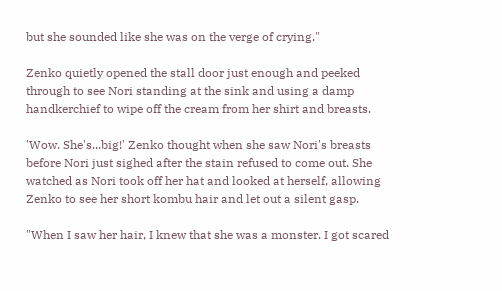but she sounded like she was on the verge of crying."

Zenko quietly opened the stall door just enough and peeked through to see Nori standing at the sink and using a damp handkerchief to wipe off the cream from her shirt and breasts.

'Wow. She's...big!' Zenko thought when she saw Nori's breasts before Nori just sighed after the stain refused to come out. She watched as Nori took off her hat and looked at herself, allowing Zenko to see her short kombu hair and let out a silent gasp.

"When I saw her hair, I knew that she was a monster. I got scared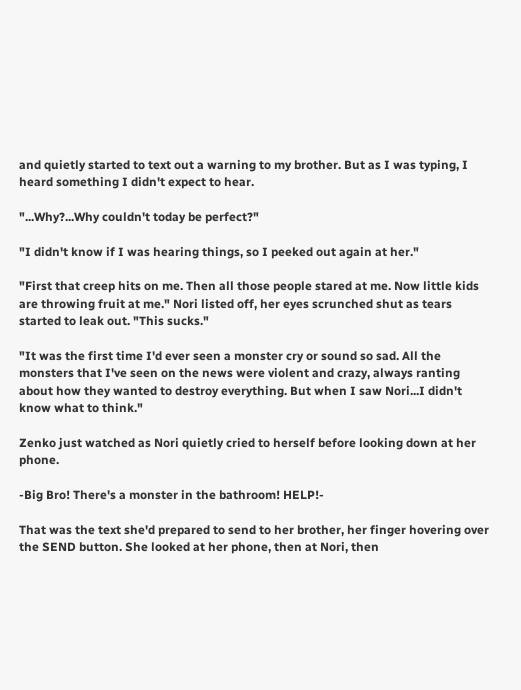and quietly started to text out a warning to my brother. But as I was typing, I heard something I didn't expect to hear.

"...Why?...Why couldn't today be perfect?"

"I didn't know if I was hearing things, so I peeked out again at her."

"First that creep hits on me. Then all those people stared at me. Now little kids are throwing fruit at me." Nori listed off, her eyes scrunched shut as tears started to leak out. "This sucks."

"It was the first time I'd ever seen a monster cry or sound so sad. All the monsters that I've seen on the news were violent and crazy, always ranting about how they wanted to destroy everything. But when I saw Nori...I didn't know what to think."

Zenko just watched as Nori quietly cried to herself before looking down at her phone.

-Big Bro! There's a monster in the bathroom! HELP!-

That was the text she'd prepared to send to her brother, her finger hovering over the SEND button. She looked at her phone, then at Nori, then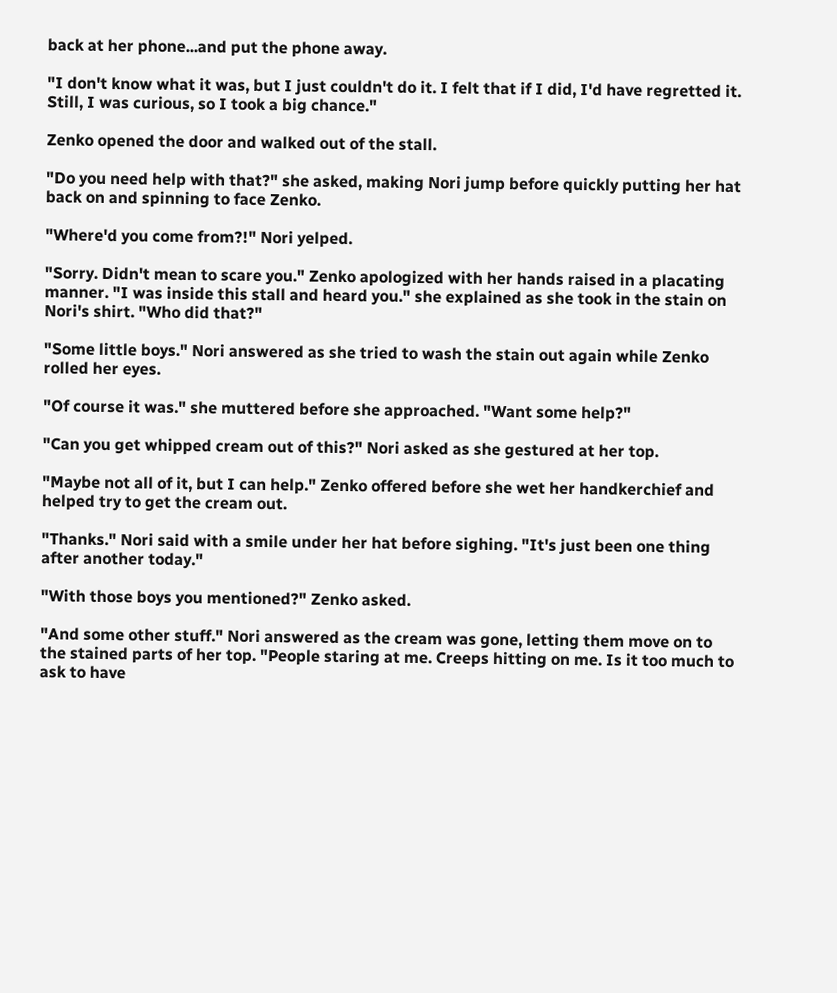back at her phone...and put the phone away.

"I don't know what it was, but I just couldn't do it. I felt that if I did, I'd have regretted it. Still, I was curious, so I took a big chance."

Zenko opened the door and walked out of the stall.

"Do you need help with that?" she asked, making Nori jump before quickly putting her hat back on and spinning to face Zenko.

"Where'd you come from?!" Nori yelped.

"Sorry. Didn't mean to scare you." Zenko apologized with her hands raised in a placating manner. "I was inside this stall and heard you." she explained as she took in the stain on Nori's shirt. "Who did that?"

"Some little boys." Nori answered as she tried to wash the stain out again while Zenko rolled her eyes.

"Of course it was." she muttered before she approached. "Want some help?"

"Can you get whipped cream out of this?" Nori asked as she gestured at her top.

"Maybe not all of it, but I can help." Zenko offered before she wet her handkerchief and helped try to get the cream out.

"Thanks." Nori said with a smile under her hat before sighing. "It's just been one thing after another today."

"With those boys you mentioned?" Zenko asked.

"And some other stuff." Nori answered as the cream was gone, letting them move on to the stained parts of her top. "People staring at me. Creeps hitting on me. Is it too much to ask to have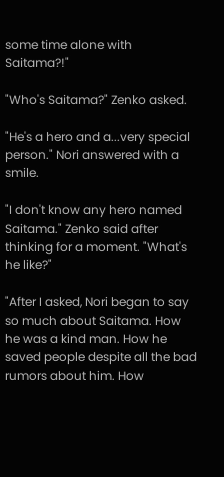some time alone with Saitama?!"

"Who's Saitama?" Zenko asked.

"He's a hero and a...very special person." Nori answered with a smile.

"I don't know any hero named Saitama." Zenko said after thinking for a moment. "What's he like?"

"After I asked, Nori began to say so much about Saitama. How he was a kind man. How he saved people despite all the bad rumors about him. How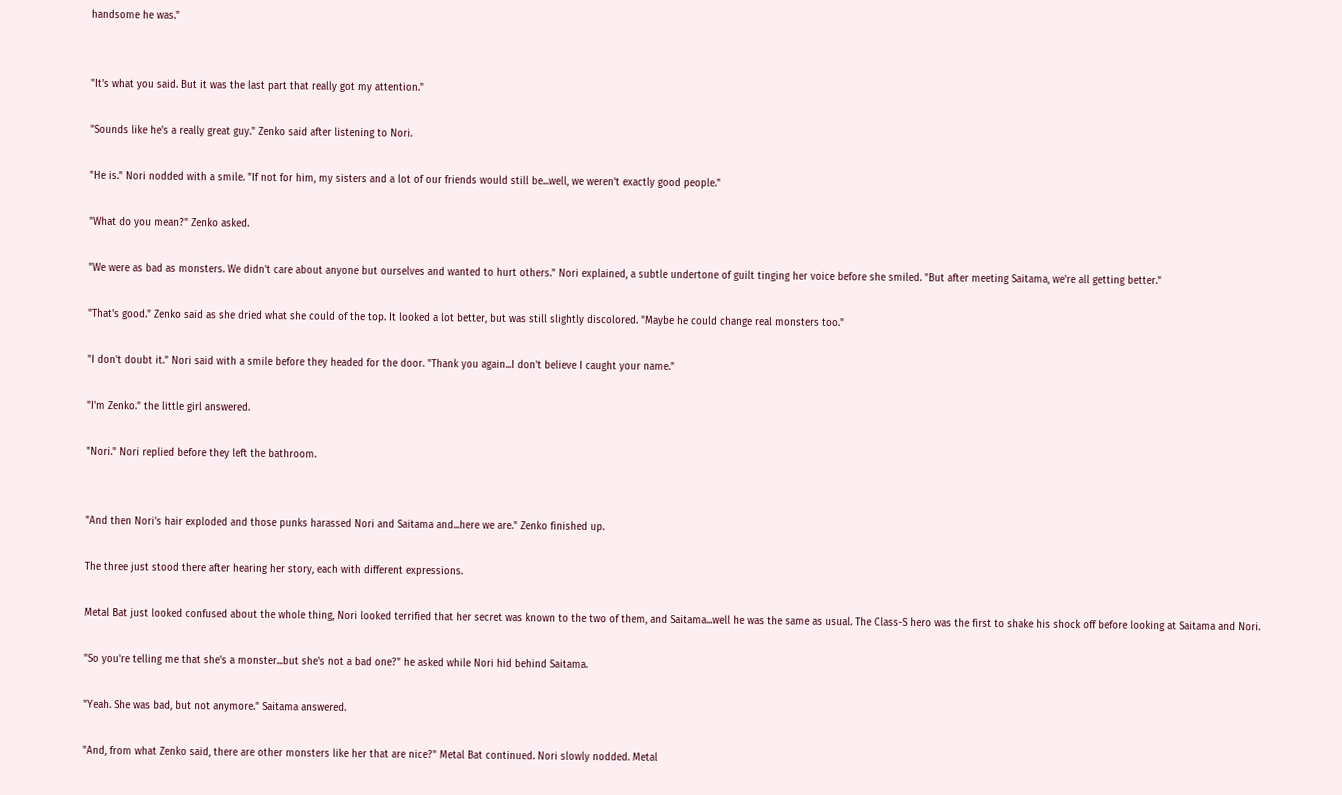handsome he was."


"It's what you said. But it was the last part that really got my attention."

"Sounds like he's a really great guy." Zenko said after listening to Nori.

"He is." Nori nodded with a smile. "If not for him, my sisters and a lot of our friends would still be...well, we weren't exactly good people."

"What do you mean?" Zenko asked.

"We were as bad as monsters. We didn't care about anyone but ourselves and wanted to hurt others." Nori explained, a subtle undertone of guilt tinging her voice before she smiled. "But after meeting Saitama, we're all getting better."

"That's good." Zenko said as she dried what she could of the top. It looked a lot better, but was still slightly discolored. "Maybe he could change real monsters too."

"I don't doubt it." Nori said with a smile before they headed for the door. "Thank you again...I don't believe I caught your name."

"I'm Zenko." the little girl answered.

"Nori." Nori replied before they left the bathroom.


"And then Nori's hair exploded and those punks harassed Nori and Saitama and...here we are." Zenko finished up.

The three just stood there after hearing her story, each with different expressions.

Metal Bat just looked confused about the whole thing, Nori looked terrified that her secret was known to the two of them, and Saitama...well he was the same as usual. The Class-S hero was the first to shake his shock off before looking at Saitama and Nori.

"So you're telling me that she's a monster...but she's not a bad one?" he asked while Nori hid behind Saitama.

"Yeah. She was bad, but not anymore." Saitama answered.

"And, from what Zenko said, there are other monsters like her that are nice?" Metal Bat continued. Nori slowly nodded. Metal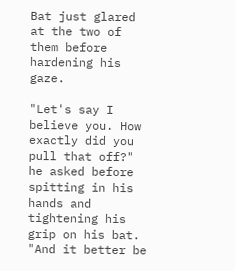Bat just glared at the two of them before hardening his gaze.

"Let's say I believe you. How exactly did you pull that off?" he asked before spitting in his hands and tightening his grip on his bat. "And it better be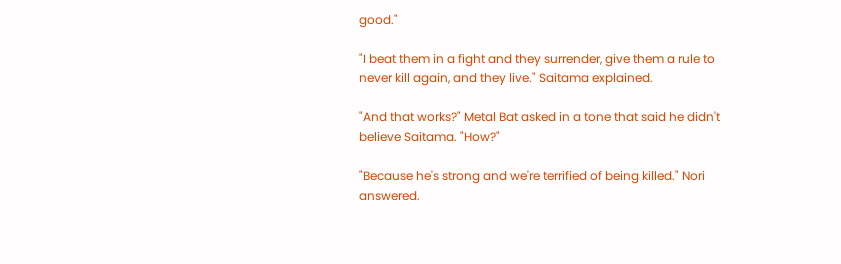good."

"I beat them in a fight and they surrender, give them a rule to never kill again, and they live." Saitama explained.

"And that works?" Metal Bat asked in a tone that said he didn't believe Saitama. "How?"

"Because he's strong and we're terrified of being killed." Nori answered.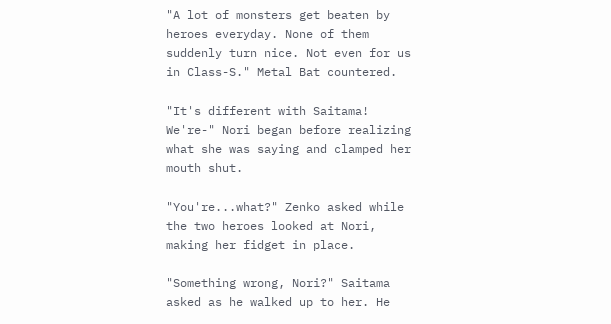"A lot of monsters get beaten by heroes everyday. None of them suddenly turn nice. Not even for us in Class-S." Metal Bat countered.

"It's different with Saitama! We're-" Nori began before realizing what she was saying and clamped her mouth shut.

"You're...what?" Zenko asked while the two heroes looked at Nori, making her fidget in place.

"Something wrong, Nori?" Saitama asked as he walked up to her. He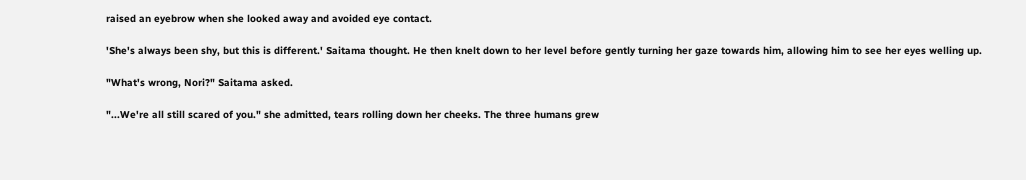raised an eyebrow when she looked away and avoided eye contact.

'She's always been shy, but this is different.' Saitama thought. He then knelt down to her level before gently turning her gaze towards him, allowing him to see her eyes welling up.

"What's wrong, Nori?" Saitama asked.

"...We're all still scared of you." she admitted, tears rolling down her cheeks. The three humans grew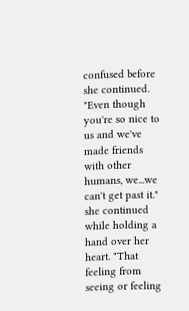confused before she continued. "Even though you're so nice to us and we've made friends with other humans, we...we can't get past it." she continued while holding a hand over her heart. "That feeling from seeing or feeling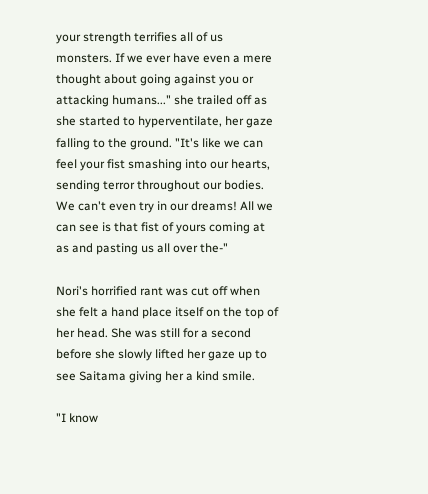your strength terrifies all of us monsters. If we ever have even a mere thought about going against you or attacking humans..." she trailed off as she started to hyperventilate, her gaze falling to the ground. "It's like we can feel your fist smashing into our hearts, sending terror throughout our bodies. We can't even try in our dreams! All we can see is that fist of yours coming at as and pasting us all over the-"

Nori's horrified rant was cut off when she felt a hand place itself on the top of her head. She was still for a second before she slowly lifted her gaze up to see Saitama giving her a kind smile.

"I know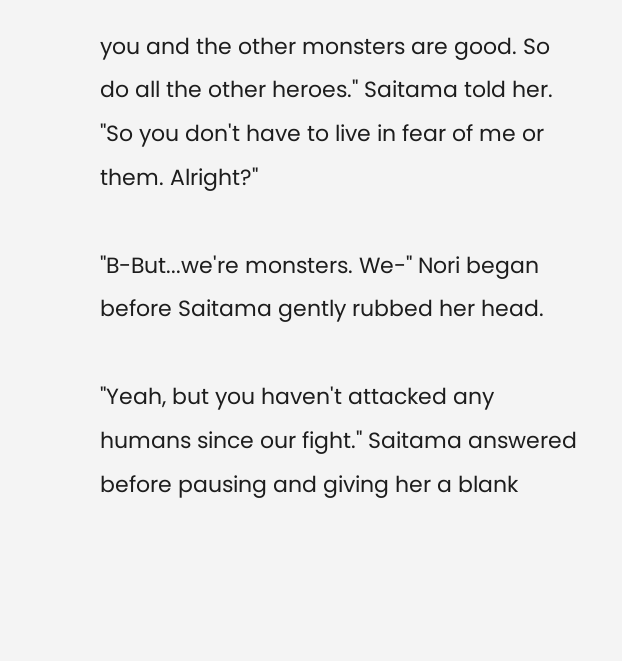you and the other monsters are good. So do all the other heroes." Saitama told her. "So you don't have to live in fear of me or them. Alright?"

"B-But...we're monsters. We-" Nori began before Saitama gently rubbed her head.

"Yeah, but you haven't attacked any humans since our fight." Saitama answered before pausing and giving her a blank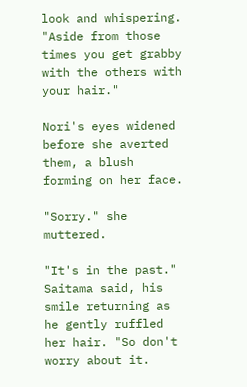look and whispering. "Aside from those times you get grabby with the others with your hair."

Nori's eyes widened before she averted them, a blush forming on her face.

"Sorry." she muttered.

"It's in the past." Saitama said, his smile returning as he gently ruffled her hair. "So don't worry about it.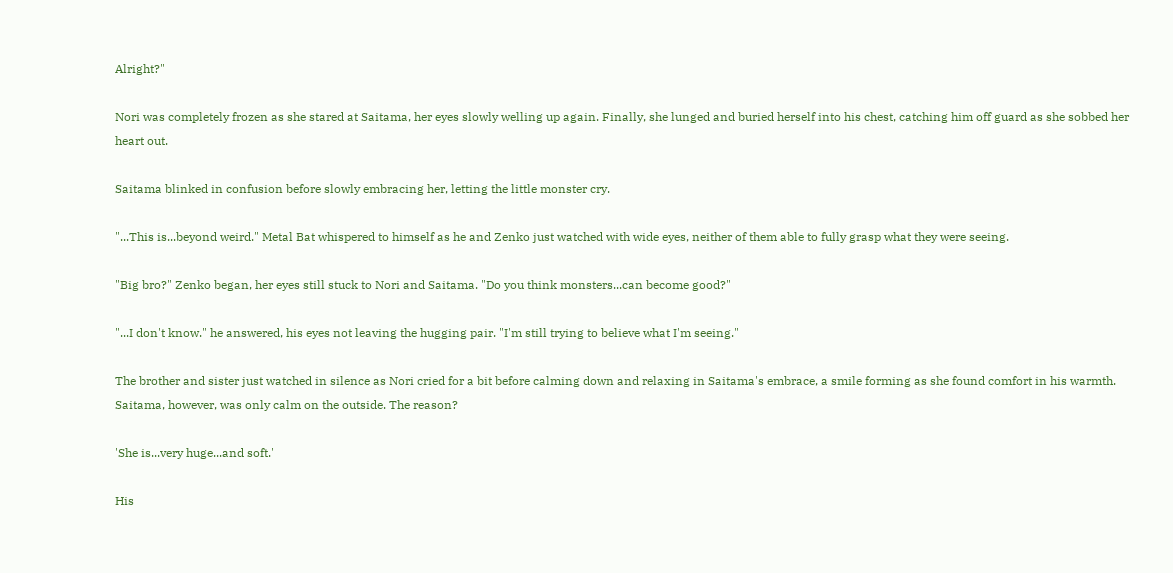Alright?"

Nori was completely frozen as she stared at Saitama, her eyes slowly welling up again. Finally, she lunged and buried herself into his chest, catching him off guard as she sobbed her heart out.

Saitama blinked in confusion before slowly embracing her, letting the little monster cry.

"...This is...beyond weird." Metal Bat whispered to himself as he and Zenko just watched with wide eyes, neither of them able to fully grasp what they were seeing.

"Big bro?" Zenko began, her eyes still stuck to Nori and Saitama. "Do you think monsters...can become good?"

"...I don't know." he answered, his eyes not leaving the hugging pair. "I'm still trying to believe what I'm seeing."

The brother and sister just watched in silence as Nori cried for a bit before calming down and relaxing in Saitama's embrace, a smile forming as she found comfort in his warmth. Saitama, however, was only calm on the outside. The reason?

'She is...very huge...and soft.'

His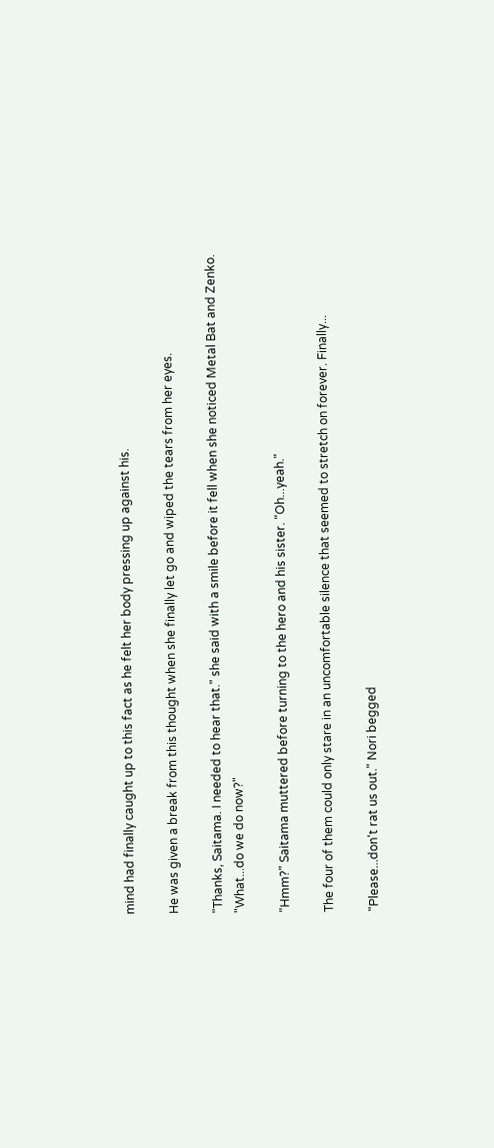mind had finally caught up to this fact as he felt her body pressing up against his.

He was given a break from this thought when she finally let go and wiped the tears from her eyes.

"Thanks, Saitama. I needed to hear that." she said with a smile before it fell when she noticed Metal Bat and Zenko. "What...do we do now?"

"Hmm?" Saitama muttered before turning to the hero and his sister. "Oh...yeah."

The four of them could only stare in an uncomfortable silence that seemed to stretch on forever. Finally...

"Please...don't rat us out." Nori begged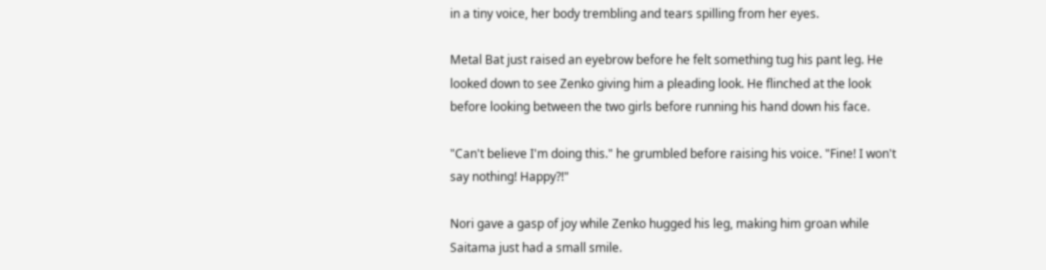in a tiny voice, her body trembling and tears spilling from her eyes.

Metal Bat just raised an eyebrow before he felt something tug his pant leg. He looked down to see Zenko giving him a pleading look. He flinched at the look before looking between the two girls before running his hand down his face.

"Can't believe I'm doing this." he grumbled before raising his voice. "Fine! I won't say nothing! Happy?!"

Nori gave a gasp of joy while Zenko hugged his leg, making him groan while Saitama just had a small smile.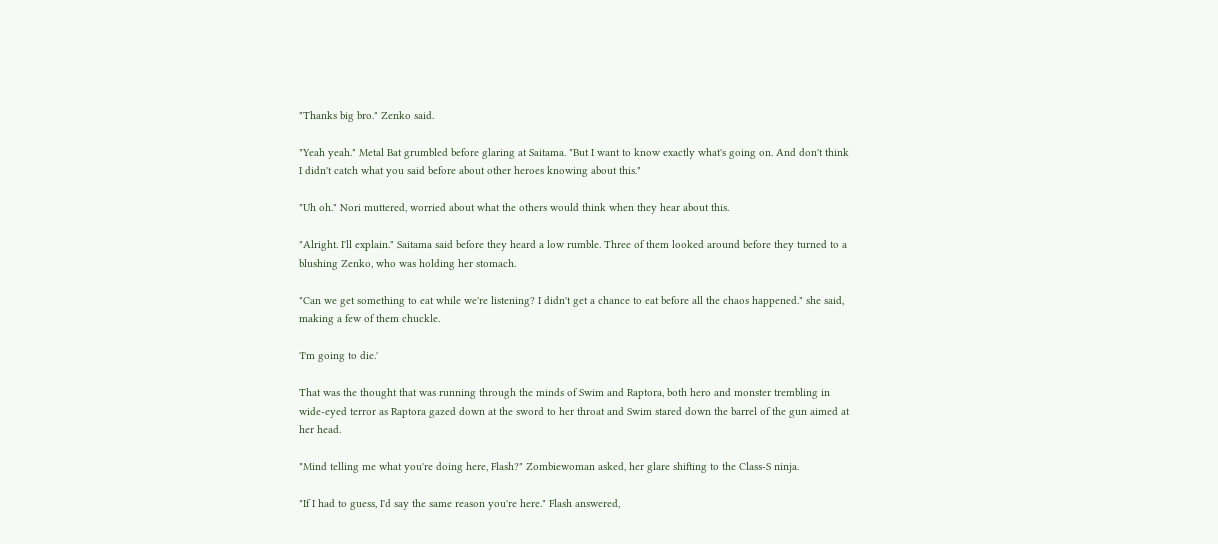"Thanks big bro." Zenko said.

"Yeah yeah." Metal Bat grumbled before glaring at Saitama. "But I want to know exactly what's going on. And don't think I didn't catch what you said before about other heroes knowing about this."

"Uh oh." Nori muttered, worried about what the others would think when they hear about this.

"Alright. I'll explain." Saitama said before they heard a low rumble. Three of them looked around before they turned to a blushing Zenko, who was holding her stomach.

"Can we get something to eat while we're listening? I didn't get a chance to eat before all the chaos happened." she said, making a few of them chuckle.

'I'm going to die.'

That was the thought that was running through the minds of Swim and Raptora, both hero and monster trembling in wide-eyed terror as Raptora gazed down at the sword to her throat and Swim stared down the barrel of the gun aimed at her head.

"Mind telling me what you're doing here, Flash?" Zombiewoman asked, her glare shifting to the Class-S ninja.

"If I had to guess, I'd say the same reason you're here." Flash answered,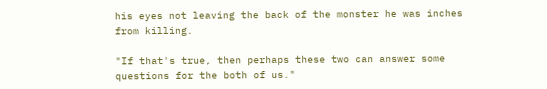his eyes not leaving the back of the monster he was inches from killing.

"If that's true, then perhaps these two can answer some questions for the both of us."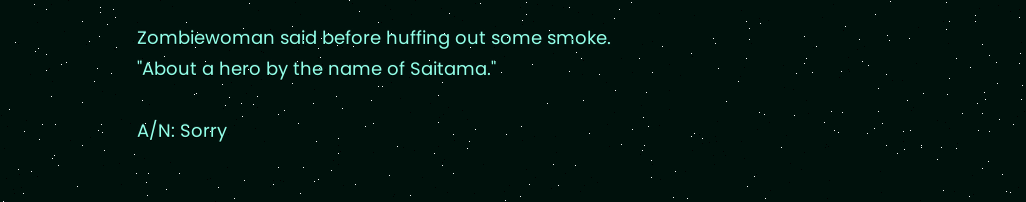Zombiewoman said before huffing out some smoke. "About a hero by the name of Saitama."

A/N: Sorry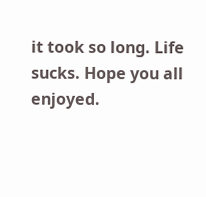it took so long. Life sucks. Hope you all enjoyed.